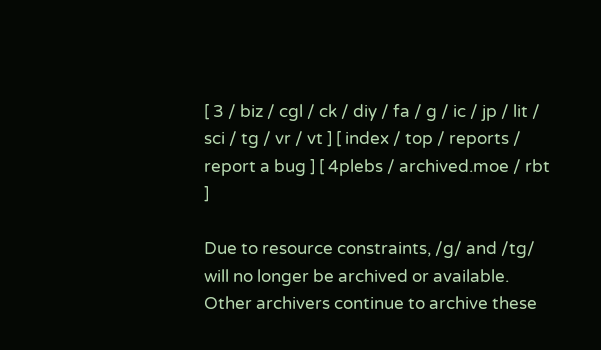[ 3 / biz / cgl / ck / diy / fa / g / ic / jp / lit / sci / tg / vr / vt ] [ index / top / reports / report a bug ] [ 4plebs / archived.moe / rbt ]

Due to resource constraints, /g/ and /tg/ will no longer be archived or available. Other archivers continue to archive these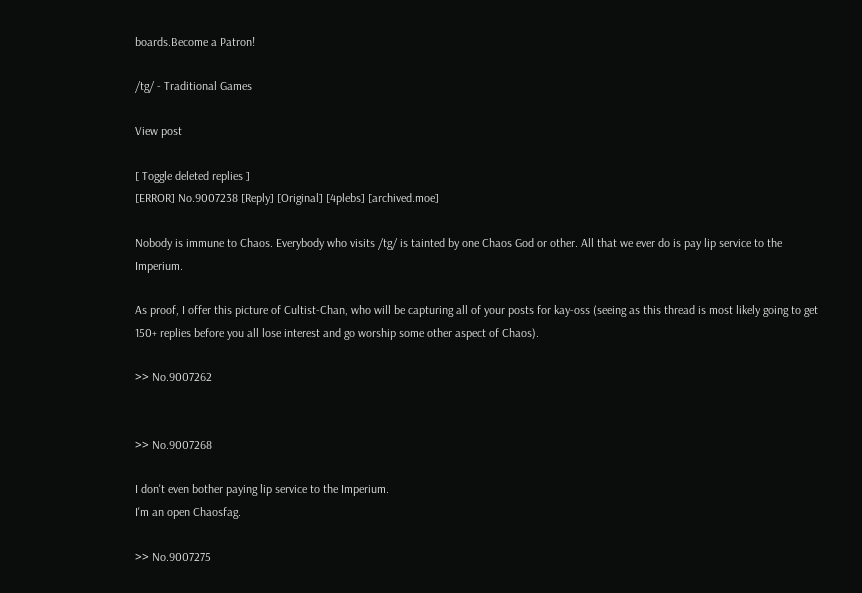boards.Become a Patron!

/tg/ - Traditional Games

View post

[ Toggle deleted replies ]
[ERROR] No.9007238 [Reply] [Original] [4plebs] [archived.moe]

Nobody is immune to Chaos. Everybody who visits /tg/ is tainted by one Chaos God or other. All that we ever do is pay lip service to the Imperium.

As proof, I offer this picture of Cultist-Chan, who will be capturing all of your posts for kay-oss (seeing as this thread is most likely going to get 150+ replies before you all lose interest and go worship some other aspect of Chaos).

>> No.9007262


>> No.9007268

I don't even bother paying lip service to the Imperium.
I'm an open Chaosfag.

>> No.9007275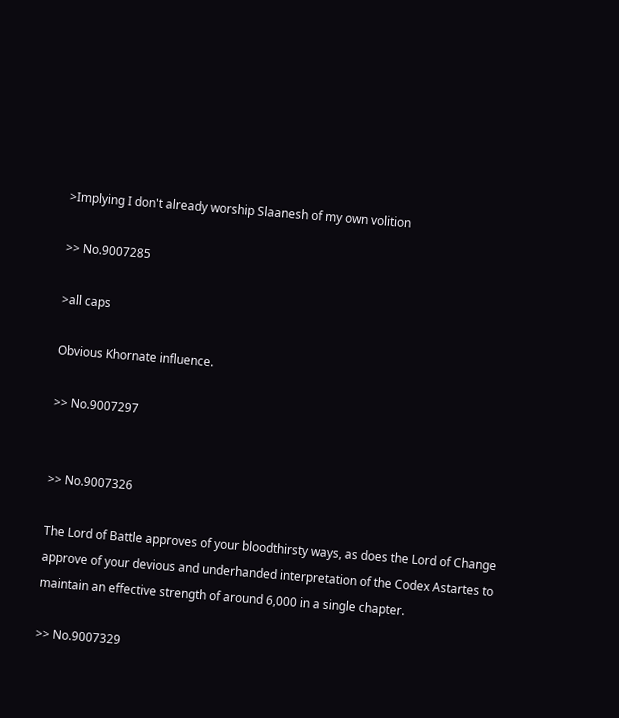>Implying I don't already worship Slaanesh of my own volition

>> No.9007285

>all caps

Obvious Khornate influence.

>> No.9007297


>> No.9007326

The Lord of Battle approves of your bloodthirsty ways, as does the Lord of Change approve of your devious and underhanded interpretation of the Codex Astartes to maintain an effective strength of around 6,000 in a single chapter.

>> No.9007329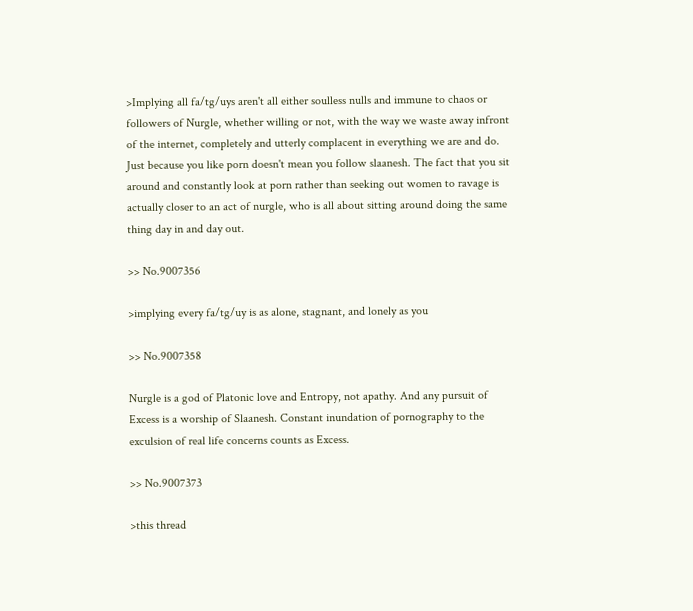>Implying all fa/tg/uys aren't all either soulless nulls and immune to chaos or followers of Nurgle, whether willing or not, with the way we waste away infront of the internet, completely and utterly complacent in everything we are and do.
Just because you like porn doesn't mean you follow slaanesh. The fact that you sit around and constantly look at porn rather than seeking out women to ravage is actually closer to an act of nurgle, who is all about sitting around doing the same thing day in and day out.

>> No.9007356

>implying every fa/tg/uy is as alone, stagnant, and lonely as you

>> No.9007358

Nurgle is a god of Platonic love and Entropy, not apathy. And any pursuit of Excess is a worship of Slaanesh. Constant inundation of pornography to the exculsion of real life concerns counts as Excess.

>> No.9007373

>this thread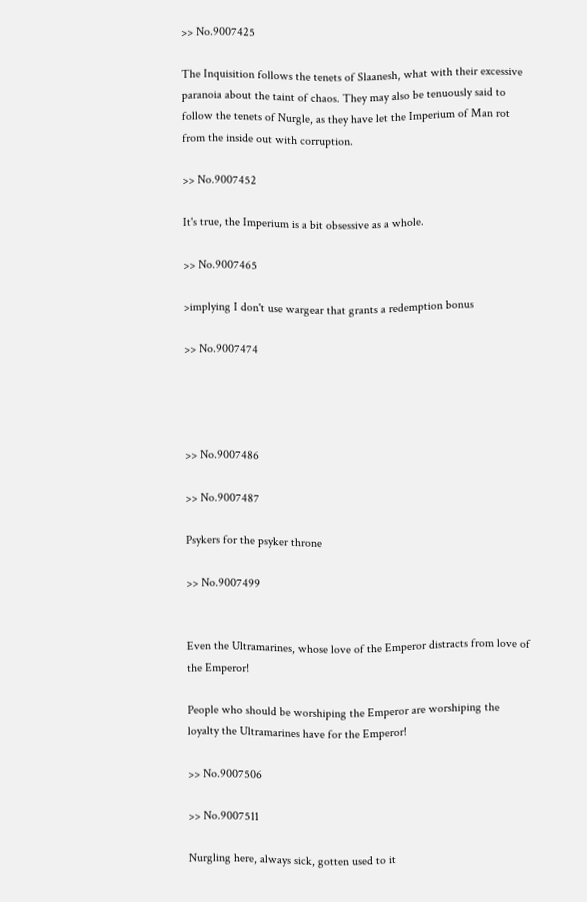>> No.9007425

The Inquisition follows the tenets of Slaanesh, what with their excessive paranoia about the taint of chaos. They may also be tenuously said to follow the tenets of Nurgle, as they have let the Imperium of Man rot from the inside out with corruption.

>> No.9007452

It's true, the Imperium is a bit obsessive as a whole.

>> No.9007465

>implying I don't use wargear that grants a redemption bonus

>> No.9007474




>> No.9007486

>> No.9007487

Psykers for the psyker throne

>> No.9007499


Even the Ultramarines, whose love of the Emperor distracts from love of the Emperor!

People who should be worshiping the Emperor are worshiping the loyalty the Ultramarines have for the Emperor!

>> No.9007506

>> No.9007511

Nurgling here, always sick, gotten used to it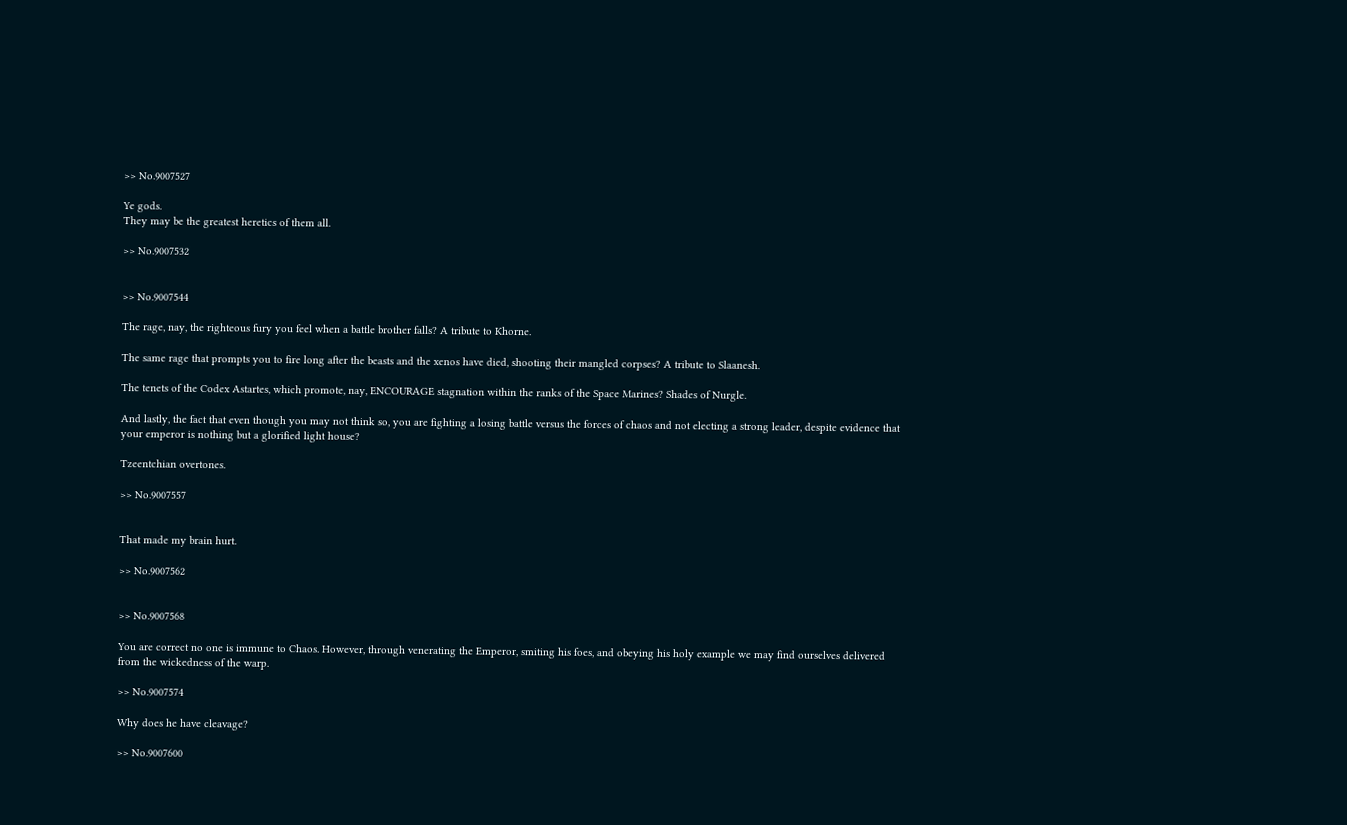>> No.9007527

Ye gods.
They may be the greatest heretics of them all.

>> No.9007532


>> No.9007544

The rage, nay, the righteous fury you feel when a battle brother falls? A tribute to Khorne.

The same rage that prompts you to fire long after the beasts and the xenos have died, shooting their mangled corpses? A tribute to Slaanesh.

The tenets of the Codex Astartes, which promote, nay, ENCOURAGE stagnation within the ranks of the Space Marines? Shades of Nurgle.

And lastly, the fact that even though you may not think so, you are fighting a losing battle versus the forces of chaos and not electing a strong leader, despite evidence that your emperor is nothing but a glorified light house?

Tzeentchian overtones.

>> No.9007557


That made my brain hurt.

>> No.9007562


>> No.9007568

You are correct no one is immune to Chaos. However, through venerating the Emperor, smiting his foes, and obeying his holy example we may find ourselves delivered from the wickedness of the warp.

>> No.9007574

Why does he have cleavage?

>> No.9007600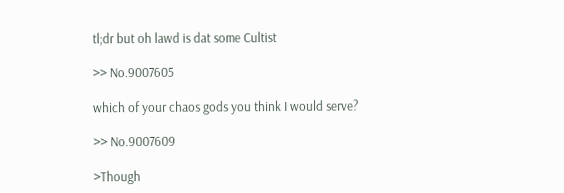tl;dr but oh lawd is dat some Cultist

>> No.9007605

which of your chaos gods you think I would serve?

>> No.9007609

>Though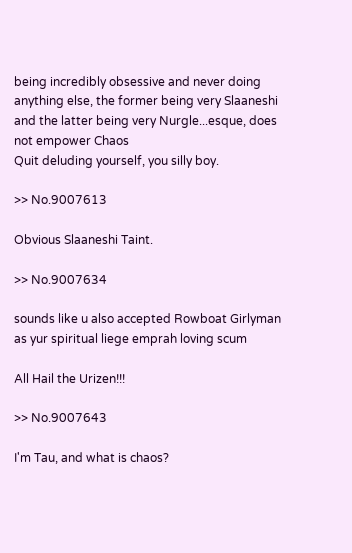being incredibly obsessive and never doing anything else, the former being very Slaaneshi and the latter being very Nurgle...esque, does not empower Chaos
Quit deluding yourself, you silly boy.

>> No.9007613

Obvious Slaaneshi Taint.

>> No.9007634

sounds like u also accepted Rowboat Girlyman as yur spiritual liege emprah loving scum

All Hail the Urizen!!!

>> No.9007643

I'm Tau, and what is chaos?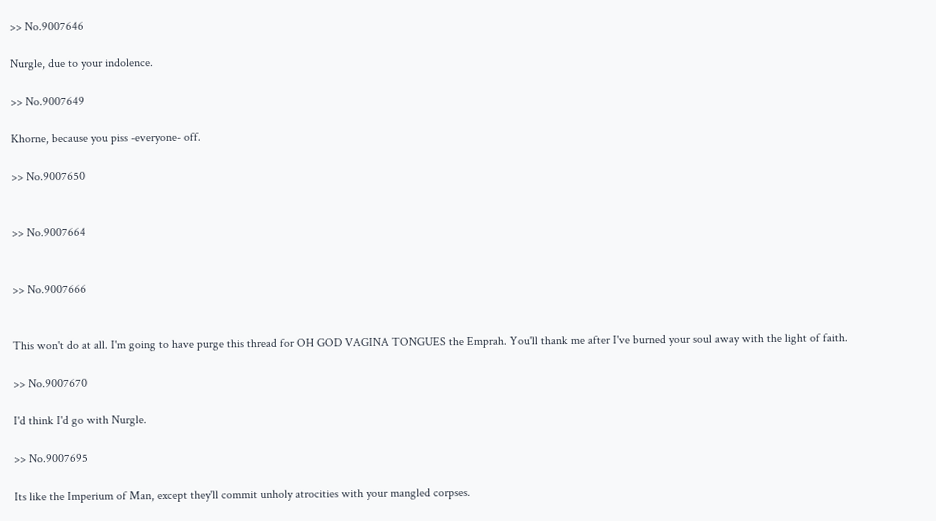>> No.9007646

Nurgle, due to your indolence.

>> No.9007649

Khorne, because you piss -everyone- off.

>> No.9007650


>> No.9007664


>> No.9007666


This won't do at all. I'm going to have purge this thread for OH GOD VAGINA TONGUES the Emprah. You'll thank me after I've burned your soul away with the light of faith.

>> No.9007670

I'd think I'd go with Nurgle.

>> No.9007695

Its like the Imperium of Man, except they'll commit unholy atrocities with your mangled corpses.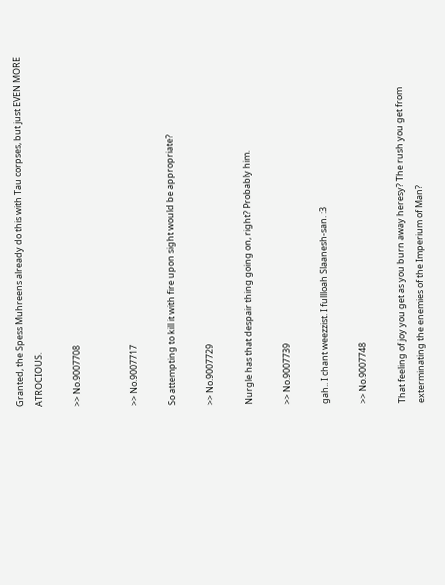Granted, the Spess Muhreens already do this with Tau corpses, but just EVEN MORE ATROCIOUS.

>> No.9007708


>> No.9007717

So attempting to kill it with fire upon sight would be appropriate?

>> No.9007729

Nurgle has that despair thing going on, right? Probably him.

>> No.9007739

gah.. I chant weezzist. I fullloah Slaanesh-san. :3

>> No.9007748

That feeling of joy you get as you burn away heresy? The rush you get from exterminating the enemies of the Imperium of Man?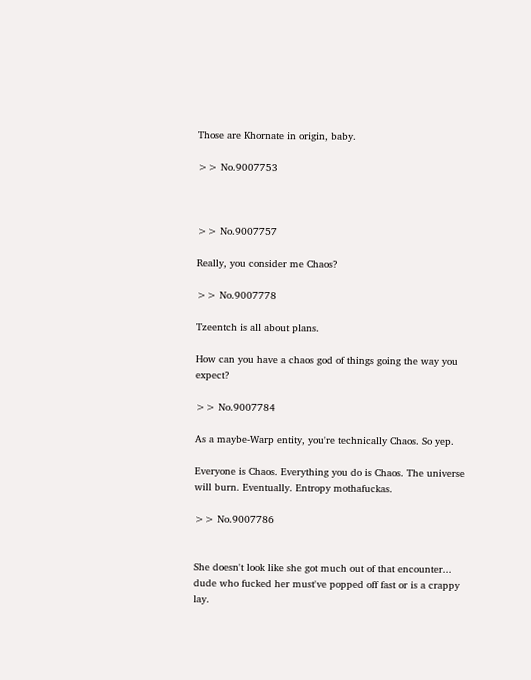Those are Khornate in origin, baby.

>> No.9007753



>> No.9007757

Really, you consider me Chaos?

>> No.9007778

Tzeentch is all about plans.

How can you have a chaos god of things going the way you expect?

>> No.9007784

As a maybe-Warp entity, you're technically Chaos. So yep.

Everyone is Chaos. Everything you do is Chaos. The universe will burn. Eventually. Entropy mothafuckas.

>> No.9007786


She doesn't look like she got much out of that encounter... dude who fucked her must've popped off fast or is a crappy lay.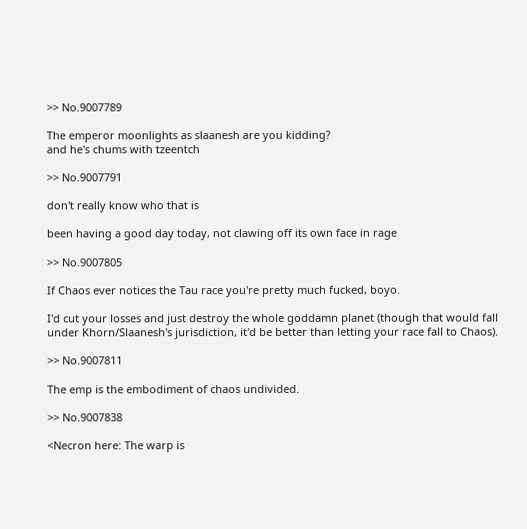>> No.9007789

The emperor moonlights as slaanesh are you kidding?
and he's chums with tzeentch

>> No.9007791

don't really know who that is

been having a good day today, not clawing off its own face in rage

>> No.9007805

If Chaos ever notices the Tau race you're pretty much fucked, boyo.

I'd cut your losses and just destroy the whole goddamn planet (though that would fall under Khorn/Slaanesh's jurisdiction, it'd be better than letting your race fall to Chaos).

>> No.9007811

The emp is the embodiment of chaos undivided.

>> No.9007838

<Necron here: The warp is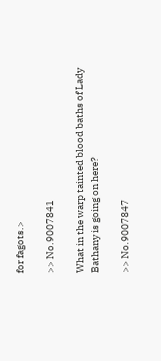for fagots.>

>> No.9007841

What in the warp tainted blood baths of Lady Bathany is going on here?

>> No.9007847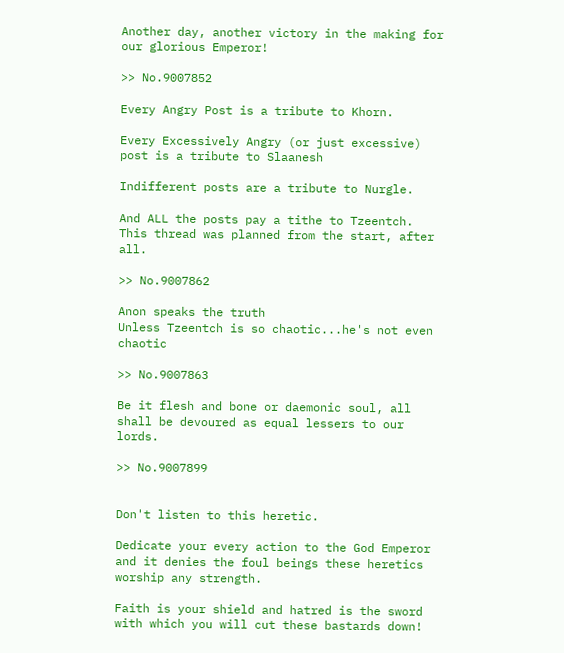Another day, another victory in the making for our glorious Emperor!

>> No.9007852

Every Angry Post is a tribute to Khorn.

Every Excessively Angry (or just excessive) post is a tribute to Slaanesh

Indifferent posts are a tribute to Nurgle.

And ALL the posts pay a tithe to Tzeentch. This thread was planned from the start, after all.

>> No.9007862

Anon speaks the truth
Unless Tzeentch is so chaotic...he's not even chaotic

>> No.9007863

Be it flesh and bone or daemonic soul, all shall be devoured as equal lessers to our lords.

>> No.9007899


Don't listen to this heretic.

Dedicate your every action to the God Emperor and it denies the foul beings these heretics worship any strength.

Faith is your shield and hatred is the sword with which you will cut these bastards down!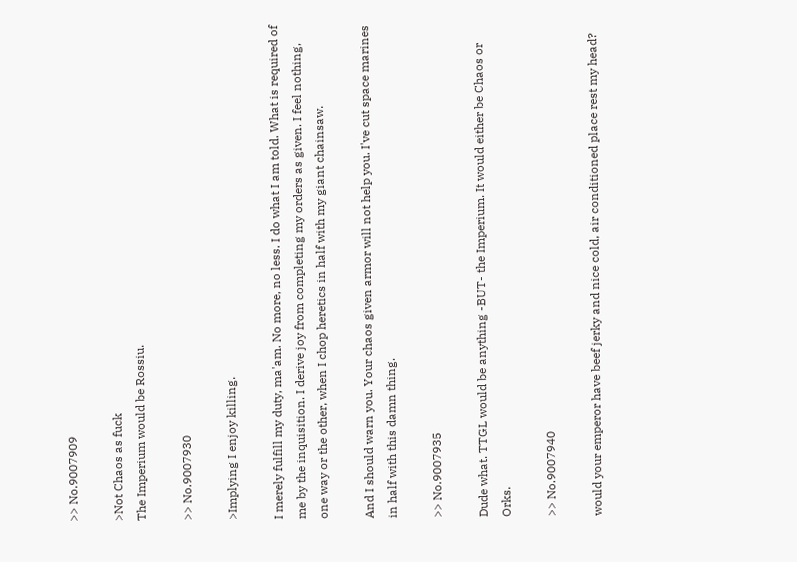>> No.9007909

>Not Chaos as fuck
The Imperium would be Rossiu.

>> No.9007930

>Implying I enjoy killing.

I merely fulfill my duty, ma'am. No more, no less. I do what I am told. What is required of me by the inquisition. I derive joy from completing my orders as given. I feel nothing, one way or the other, when I chop heretics in half with my giant chainsaw.

And I should warn you. Your chaos given armor will not help you. I've cut space marines in half with this damn thing.

>> No.9007935

Dude what. TTGL would be anything -BUT- the Imperium. It would either be Chaos or Orks.

>> No.9007940

would your emperor have beef jerky and nice cold, air conditioned place rest my head?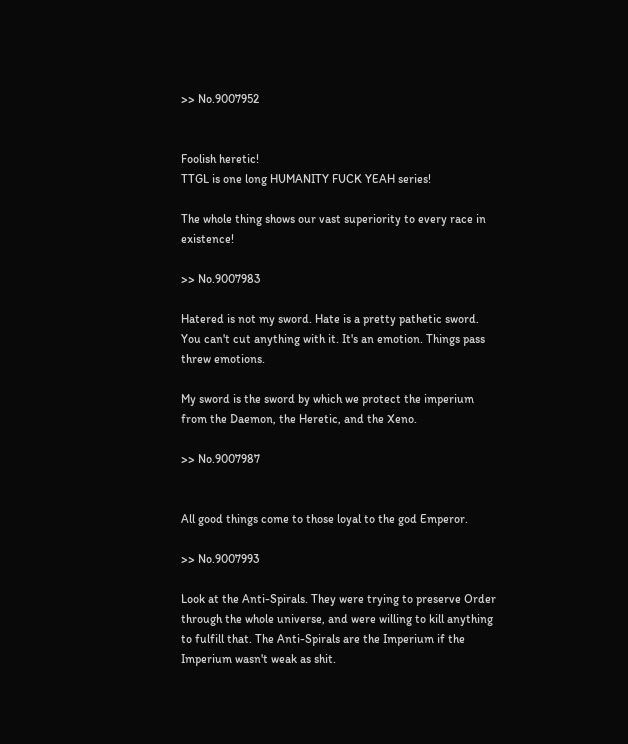>> No.9007952


Foolish heretic!
TTGL is one long HUMANITY FUCK YEAH series!

The whole thing shows our vast superiority to every race in existence!

>> No.9007983

Hatered is not my sword. Hate is a pretty pathetic sword. You can't cut anything with it. It's an emotion. Things pass threw emotions.

My sword is the sword by which we protect the imperium from the Daemon, the Heretic, and the Xeno.

>> No.9007987


All good things come to those loyal to the god Emperor.

>> No.9007993

Look at the Anti-Spirals. They were trying to preserve Order through the whole universe, and were willing to kill anything to fulfill that. The Anti-Spirals are the Imperium if the Imperium wasn't weak as shit.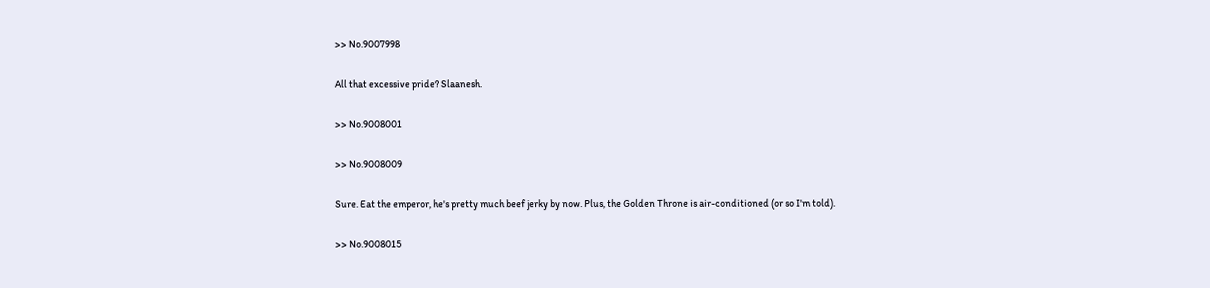>> No.9007998

All that excessive pride? Slaanesh.

>> No.9008001

>> No.9008009

Sure. Eat the emperor, he's pretty much beef jerky by now. Plus, the Golden Throne is air-conditioned (or so I'm told).

>> No.9008015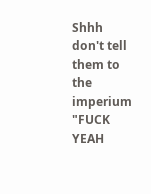Shhh don't tell them to the imperium "FUCK YEAH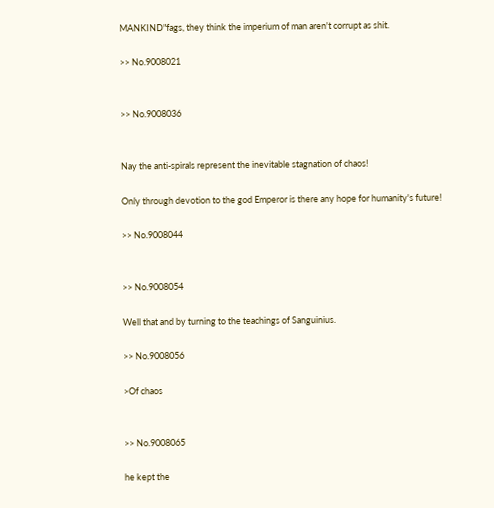MANKIND"fags, they think the imperium of man aren't corrupt as shit.

>> No.9008021


>> No.9008036


Nay the anti-spirals represent the inevitable stagnation of chaos!

Only through devotion to the god Emperor is there any hope for humanity's future!

>> No.9008044


>> No.9008054

Well that and by turning to the teachings of Sanguinius.

>> No.9008056

>Of chaos


>> No.9008065

he kept the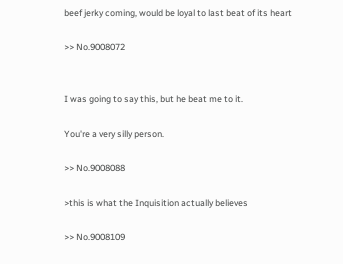beef jerky coming, would be loyal to last beat of its heart

>> No.9008072


I was going to say this, but he beat me to it.

You're a very silly person.

>> No.9008088

>this is what the Inquisition actually believes

>> No.9008109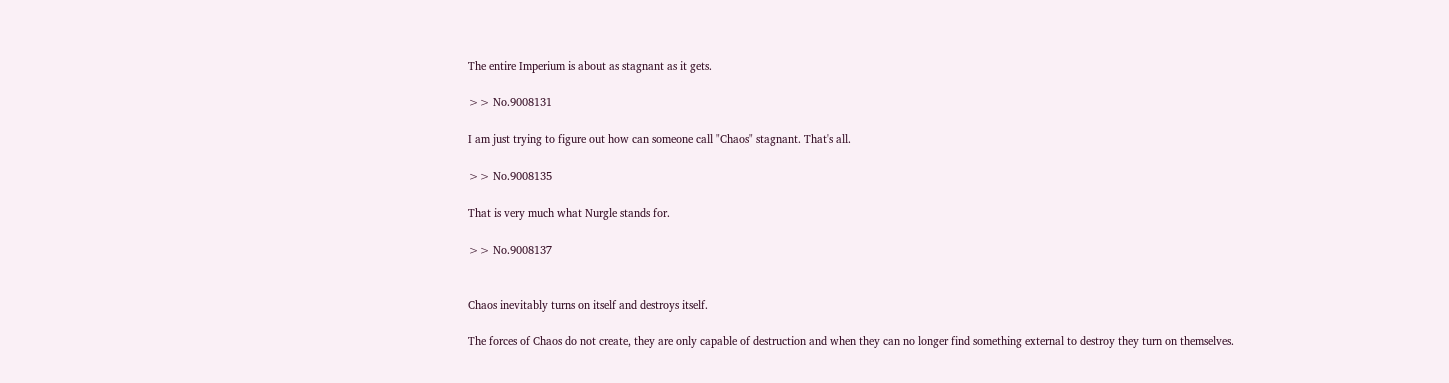The entire Imperium is about as stagnant as it gets.

>> No.9008131

I am just trying to figure out how can someone call "Chaos" stagnant. That's all.

>> No.9008135

That is very much what Nurgle stands for.

>> No.9008137


Chaos inevitably turns on itself and destroys itself.

The forces of Chaos do not create, they are only capable of destruction and when they can no longer find something external to destroy they turn on themselves.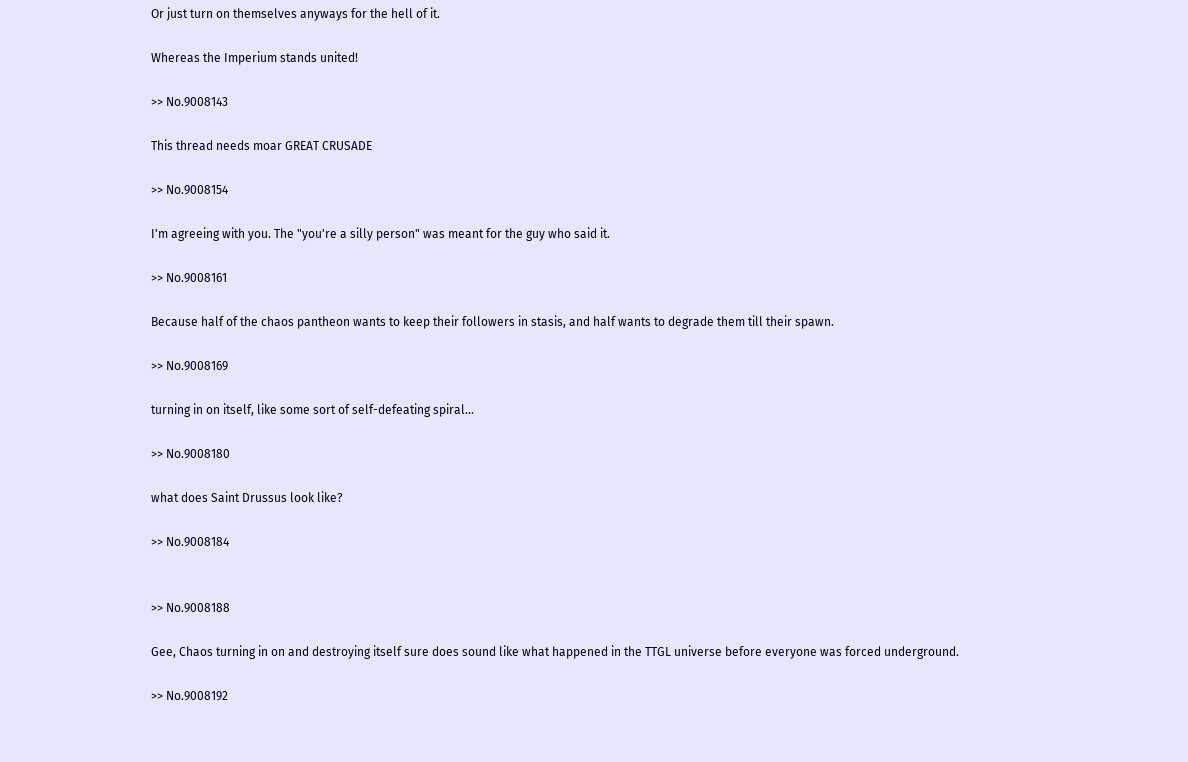Or just turn on themselves anyways for the hell of it.

Whereas the Imperium stands united!

>> No.9008143

This thread needs moar GREAT CRUSADE

>> No.9008154

I'm agreeing with you. The "you're a silly person" was meant for the guy who said it.

>> No.9008161

Because half of the chaos pantheon wants to keep their followers in stasis, and half wants to degrade them till their spawn.

>> No.9008169

turning in on itself, like some sort of self-defeating spiral...

>> No.9008180

what does Saint Drussus look like?

>> No.9008184


>> No.9008188

Gee, Chaos turning in on and destroying itself sure does sound like what happened in the TTGL universe before everyone was forced underground.

>> No.9008192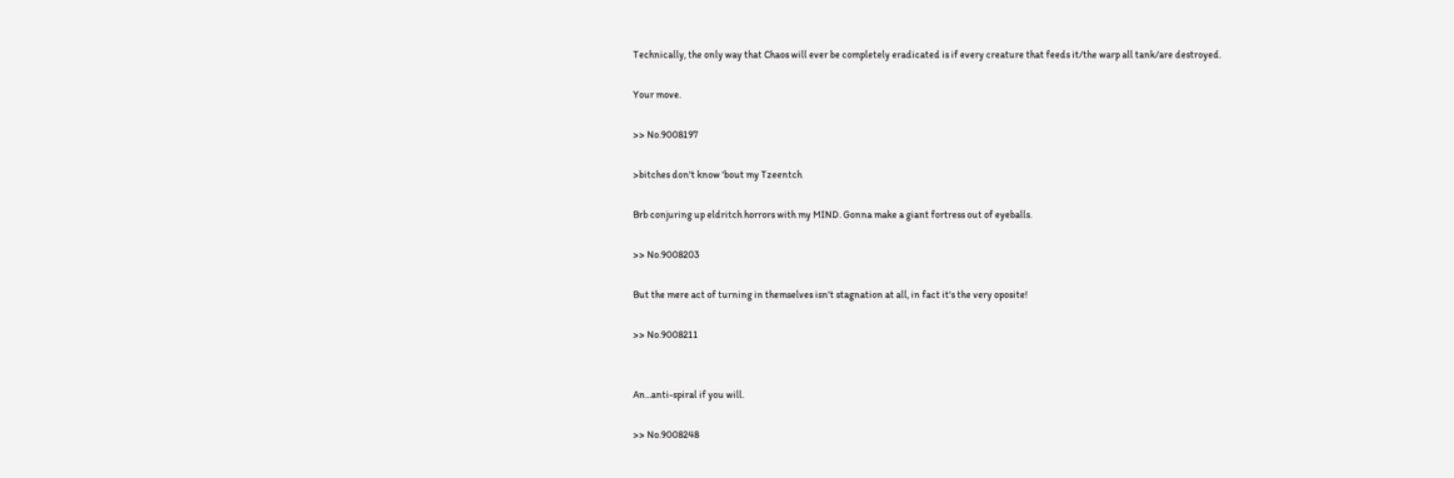Technically, the only way that Chaos will ever be completely eradicated is if every creature that feeds it/the warp all tank/are destroyed.

Your move.

>> No.9008197

>bitches don't know 'bout my Tzeentch

Brb conjuring up eldritch horrors with my MIND. Gonna make a giant fortress out of eyeballs.

>> No.9008203

But the mere act of turning in themselves isn't stagnation at all, in fact it's the very oposite!

>> No.9008211


An...anti-spiral if you will.

>> No.9008248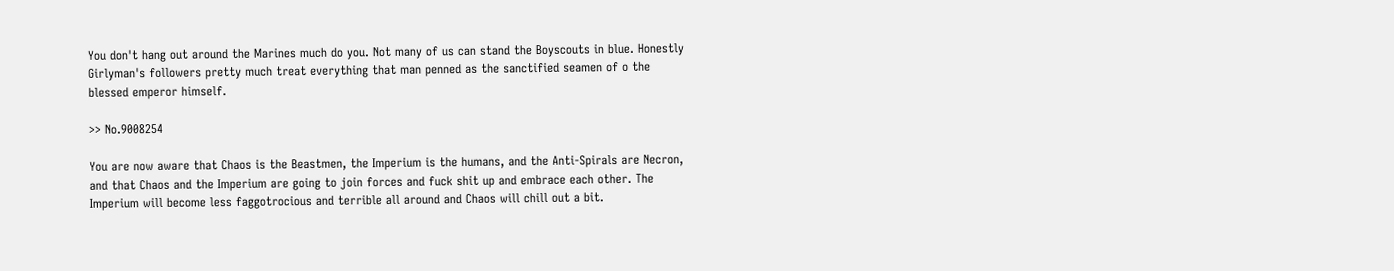You don't hang out around the Marines much do you. Not many of us can stand the Boyscouts in blue. Honestly Girlyman's followers pretty much treat everything that man penned as the sanctified seamen of o the blessed emperor himself.

>> No.9008254

You are now aware that Chaos is the Beastmen, the Imperium is the humans, and the Anti-Spirals are Necron, and that Chaos and the Imperium are going to join forces and fuck shit up and embrace each other. The Imperium will become less faggotrocious and terrible all around and Chaos will chill out a bit.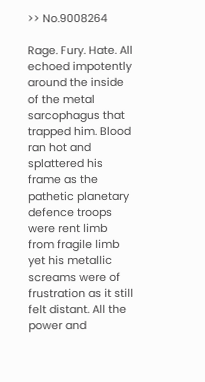>> No.9008264

Rage. Fury. Hate. All echoed impotently around the inside of the metal sarcophagus that trapped him. Blood ran hot and splattered his frame as the pathetic planetary defence troops were rent limb from fragile limb yet his metallic screams were of frustration as it still felt distant. All the power and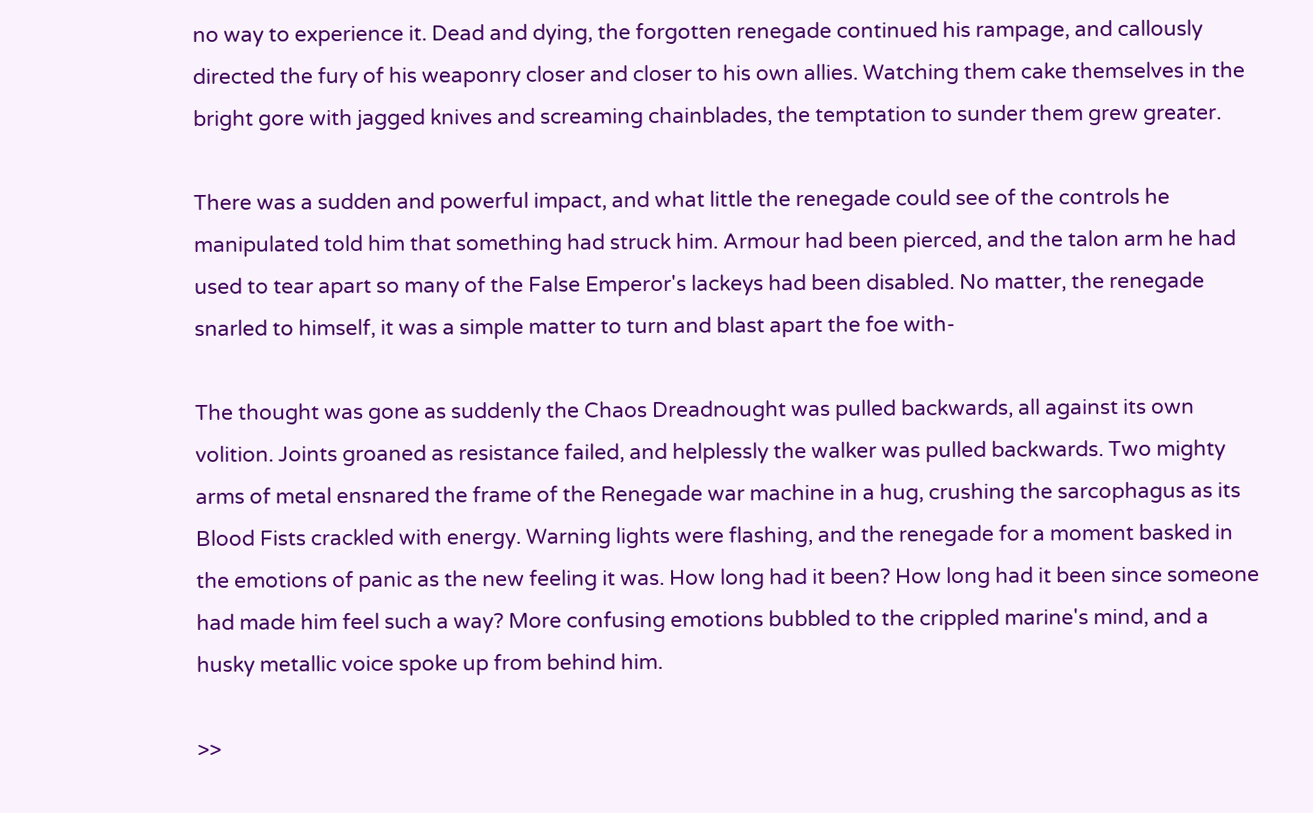no way to experience it. Dead and dying, the forgotten renegade continued his rampage, and callously directed the fury of his weaponry closer and closer to his own allies. Watching them cake themselves in the bright gore with jagged knives and screaming chainblades, the temptation to sunder them grew greater.

There was a sudden and powerful impact, and what little the renegade could see of the controls he manipulated told him that something had struck him. Armour had been pierced, and the talon arm he had used to tear apart so many of the False Emperor's lackeys had been disabled. No matter, the renegade snarled to himself, it was a simple matter to turn and blast apart the foe with-

The thought was gone as suddenly the Chaos Dreadnought was pulled backwards, all against its own volition. Joints groaned as resistance failed, and helplessly the walker was pulled backwards. Two mighty arms of metal ensnared the frame of the Renegade war machine in a hug, crushing the sarcophagus as its Blood Fists crackled with energy. Warning lights were flashing, and the renegade for a moment basked in the emotions of panic as the new feeling it was. How long had it been? How long had it been since someone had made him feel such a way? More confusing emotions bubbled to the crippled marine's mind, and a husky metallic voice spoke up from behind him.

>>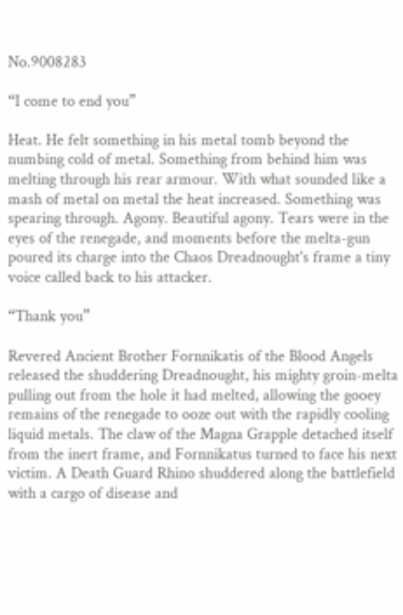No.9008283

“I come to end you”

Heat. He felt something in his metal tomb beyond the numbing cold of metal. Something from behind him was melting through his rear armour. With what sounded like a mash of metal on metal the heat increased. Something was spearing through. Agony. Beautiful agony. Tears were in the eyes of the renegade, and moments before the melta-gun poured its charge into the Chaos Dreadnought's frame a tiny voice called back to his attacker.

“Thank you”

Revered Ancient Brother Fornnikatis of the Blood Angels released the shuddering Dreadnought, his mighty groin-melta pulling out from the hole it had melted, allowing the gooey remains of the renegade to ooze out with the rapidly cooling liquid metals. The claw of the Magna Grapple detached itself from the inert frame, and Fornnikatus turned to face his next victim. A Death Guard Rhino shuddered along the battlefield with a cargo of disease and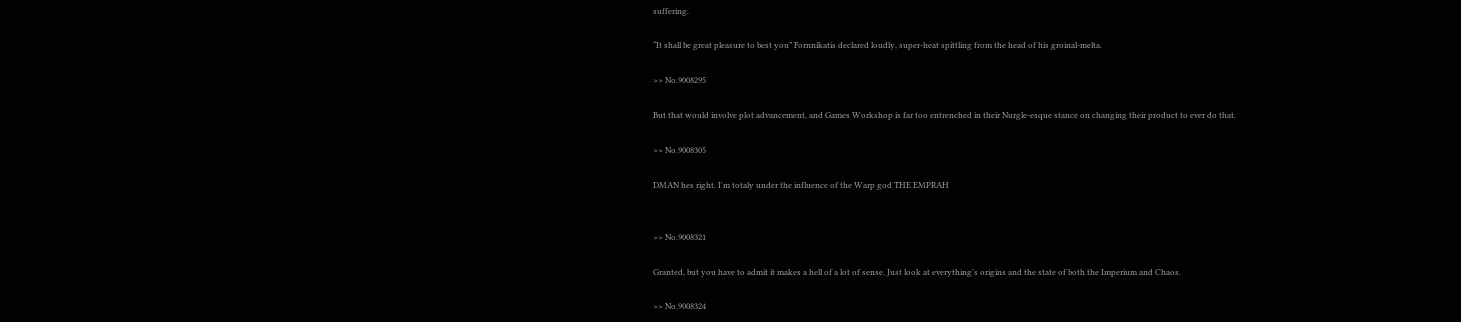suffering.

“It shall be great pleasure to best you” Fornnikatis declared loudly, super-heat spittling from the head of his groinal-melta.

>> No.9008295

But that would involve plot advancement, and Games Workshop is far too entrenched in their Nurgle-esque stance on changing their product to ever do that.

>> No.9008305

DMAN hes right. I'm totaly under the influence of the Warp god THE EMPRAH


>> No.9008321

Granted, but you have to admit it makes a hell of a lot of sense. Just look at everything's origins and the state of both the Imperium and Chaos.

>> No.9008324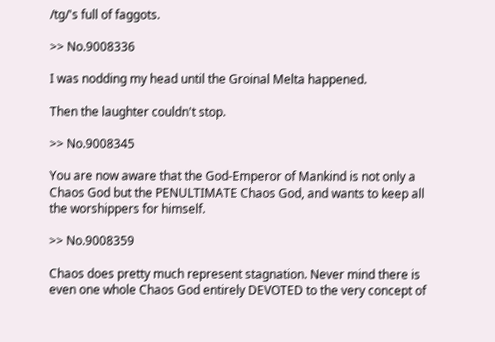/tg/'s full of faggots.

>> No.9008336

I was nodding my head until the Groinal Melta happened.

Then the laughter couldn't stop.

>> No.9008345

You are now aware that the God-Emperor of Mankind is not only a Chaos God but the PENULTIMATE Chaos God, and wants to keep all the worshippers for himself.

>> No.9008359

Chaos does pretty much represent stagnation. Never mind there is even one whole Chaos God entirely DEVOTED to the very concept of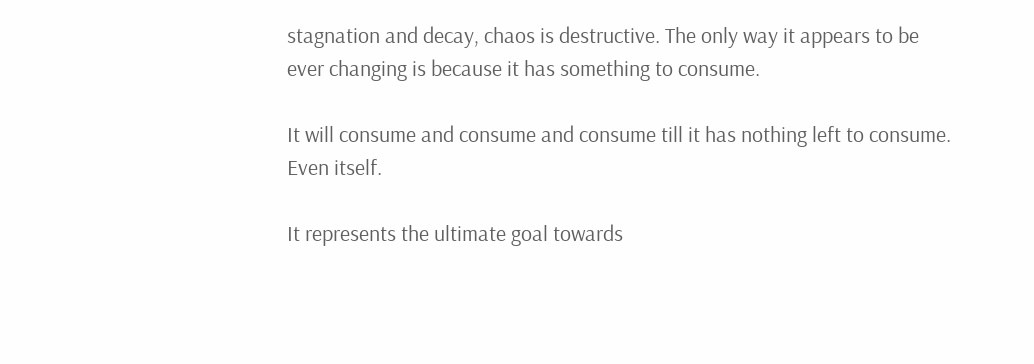stagnation and decay, chaos is destructive. The only way it appears to be ever changing is because it has something to consume.

It will consume and consume and consume till it has nothing left to consume. Even itself.

It represents the ultimate goal towards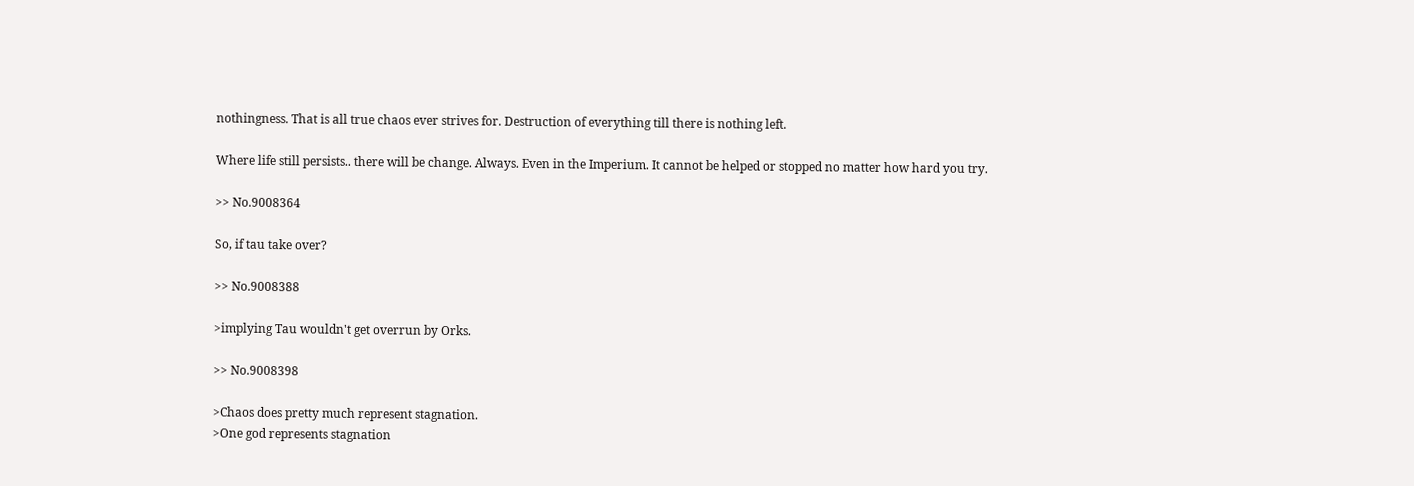nothingness. That is all true chaos ever strives for. Destruction of everything till there is nothing left.

Where life still persists.. there will be change. Always. Even in the Imperium. It cannot be helped or stopped no matter how hard you try.

>> No.9008364

So, if tau take over?

>> No.9008388

>implying Tau wouldn't get overrun by Orks.

>> No.9008398

>Chaos does pretty much represent stagnation.
>One god represents stagnation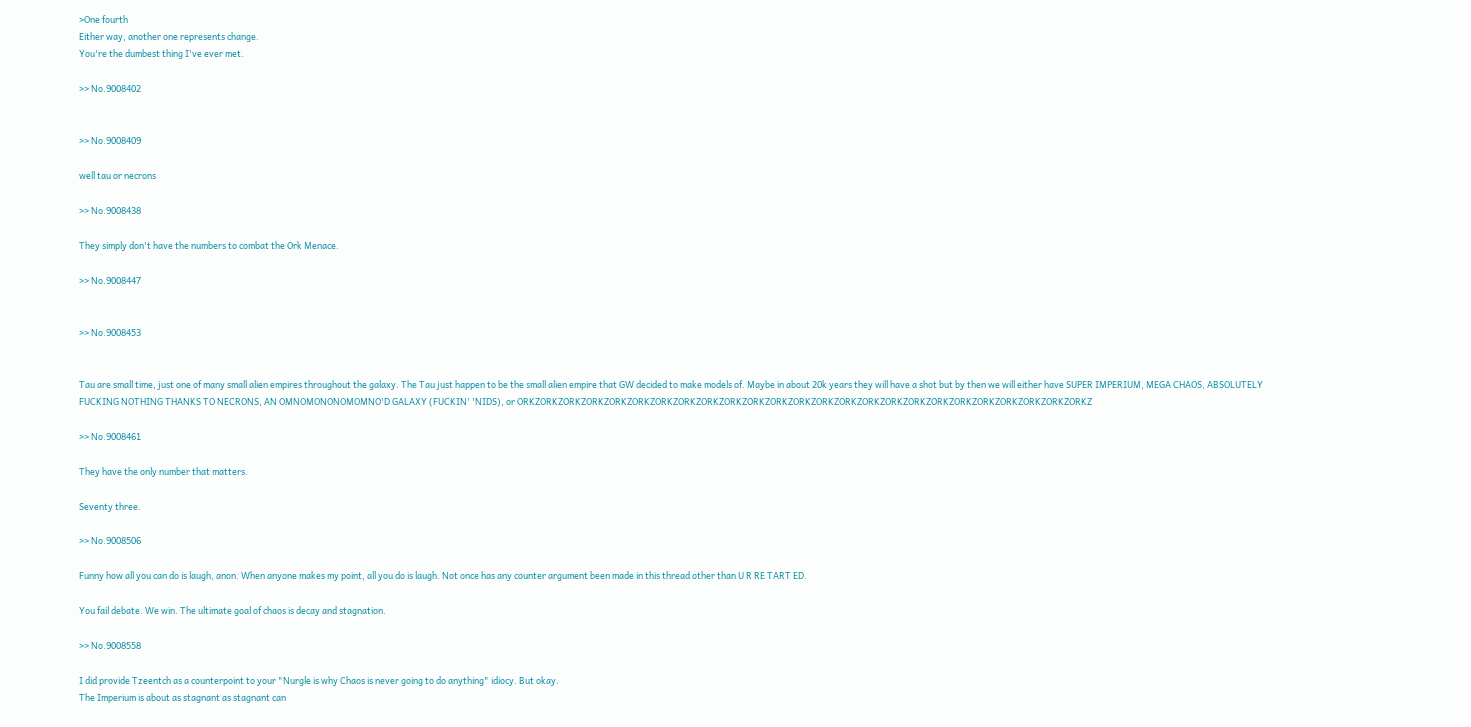>One fourth
Either way, another one represents change.
You're the dumbest thing I've ever met.

>> No.9008402


>> No.9008409

well tau or necrons

>> No.9008438

They simply don't have the numbers to combat the Ork Menace.

>> No.9008447


>> No.9008453


Tau are small time, just one of many small alien empires throughout the galaxy. The Tau just happen to be the small alien empire that GW decided to make models of. Maybe in about 20k years they will have a shot but by then we will either have SUPER IMPERIUM, MEGA CHAOS, ABSOLUTELY FUCKING NOTHING THANKS TO NECRONS, AN OMNOMONONOMOMNO'D GALAXY (FUCKIN' 'NIDS), or ORKZORKZORKZORKZORKZORKZORKZORKZORKZORKZORKZORKZORKZORKZORKZORKZORKZORKZORKZORKZORKZORKZORKZORKZORKZ

>> No.9008461

They have the only number that matters.

Seventy three.

>> No.9008506

Funny how all you can do is laugh, anon. When anyone makes my point, all you do is laugh. Not once has any counter argument been made in this thread other than U R RE TART ED.

You fail debate. We win. The ultimate goal of chaos is decay and stagnation.

>> No.9008558

I did provide Tzeentch as a counterpoint to your "Nurgle is why Chaos is never going to do anything" idiocy. But okay.
The Imperium is about as stagnant as stagnant can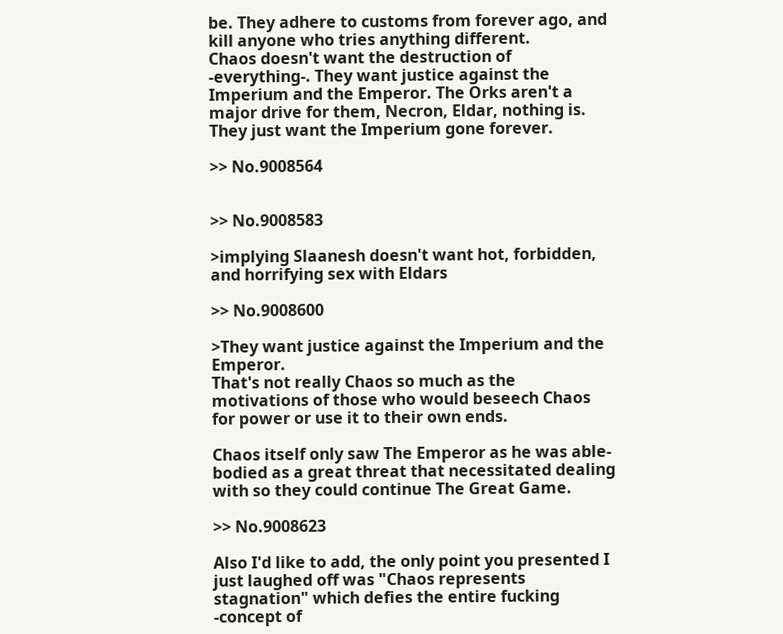be. They adhere to customs from forever ago, and kill anyone who tries anything different.
Chaos doesn't want the destruction of -everything-. They want justice against the Imperium and the Emperor. The Orks aren't a major drive for them, Necron, Eldar, nothing is. They just want the Imperium gone forever.

>> No.9008564


>> No.9008583

>implying Slaanesh doesn't want hot, forbidden, and horrifying sex with Eldars

>> No.9008600

>They want justice against the Imperium and the Emperor.
That's not really Chaos so much as the motivations of those who would beseech Chaos for power or use it to their own ends.

Chaos itself only saw The Emperor as he was able-bodied as a great threat that necessitated dealing with so they could continue The Great Game.

>> No.9008623

Also I'd like to add, the only point you presented I just laughed off was "Chaos represents stagnation" which defies the entire fucking -concept of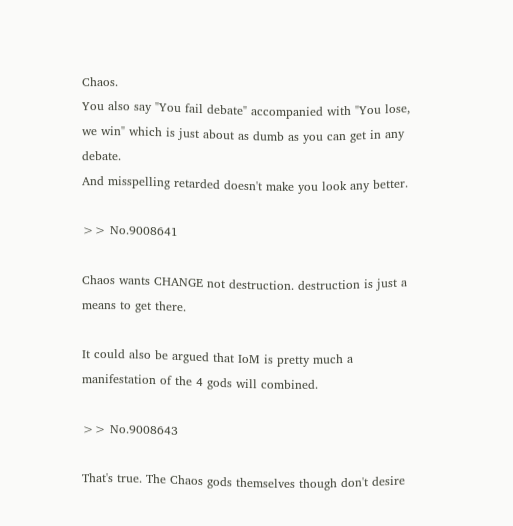Chaos.
You also say "You fail debate" accompanied with "You lose, we win" which is just about as dumb as you can get in any debate.
And misspelling retarded doesn't make you look any better.

>> No.9008641

Chaos wants CHANGE not destruction. destruction is just a means to get there.

It could also be argued that IoM is pretty much a manifestation of the 4 gods will combined.

>> No.9008643

That's true. The Chaos gods themselves though don't desire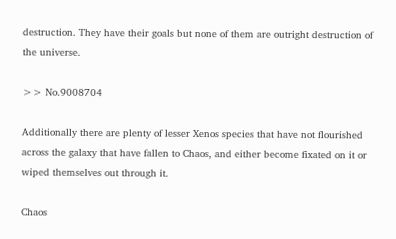destruction. They have their goals but none of them are outright destruction of the universe.

>> No.9008704

Additionally there are plenty of lesser Xenos species that have not flourished across the galaxy that have fallen to Chaos, and either become fixated on it or wiped themselves out through it.

Chaos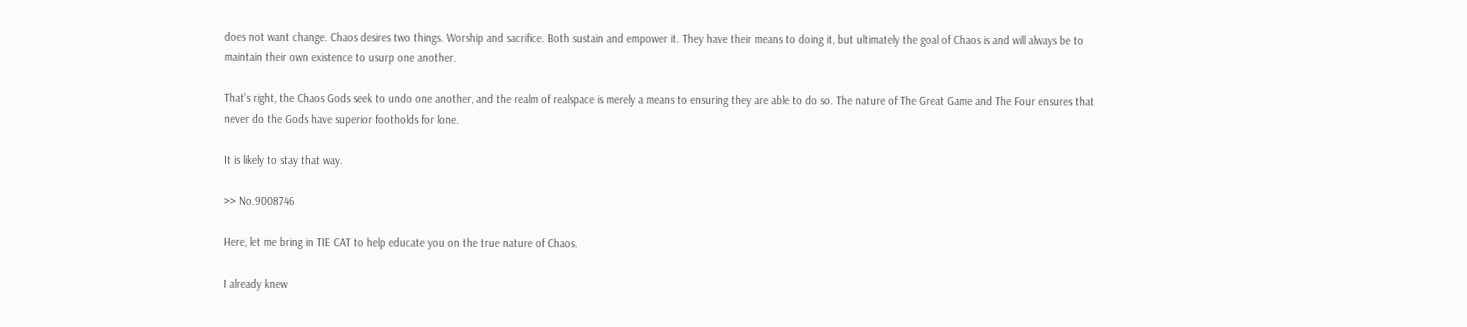does not want change. Chaos desires two things. Worship and sacrifice. Both sustain and empower it. They have their means to doing it, but ultimately the goal of Chaos is and will always be to maintain their own existence to usurp one another.

That's right, the Chaos Gods seek to undo one another, and the realm of realspace is merely a means to ensuring they are able to do so. The nature of The Great Game and The Four ensures that never do the Gods have superior footholds for lone.

It is likely to stay that way.

>> No.9008746

Here, let me bring in TIE CAT to help educate you on the true nature of Chaos.

I already knew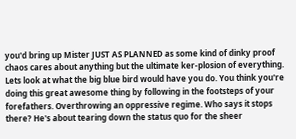you'd bring up Mister JUST AS PLANNED as some kind of dinky proof chaos cares about anything but the ultimate ker-plosion of everything. Lets look at what the big blue bird would have you do. You think you're doing this great awesome thing by following in the footsteps of your forefathers. Overthrowing an oppressive regime. Who says it stops there? He's about tearing down the status quo for the sheer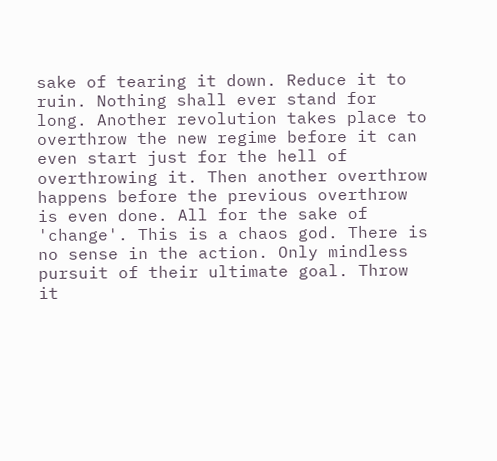sake of tearing it down. Reduce it to ruin. Nothing shall ever stand for long. Another revolution takes place to overthrow the new regime before it can even start just for the hell of overthrowing it. Then another overthrow happens before the previous overthrow is even done. All for the sake of 'change'. This is a chaos god. There is no sense in the action. Only mindless pursuit of their ultimate goal. Throw it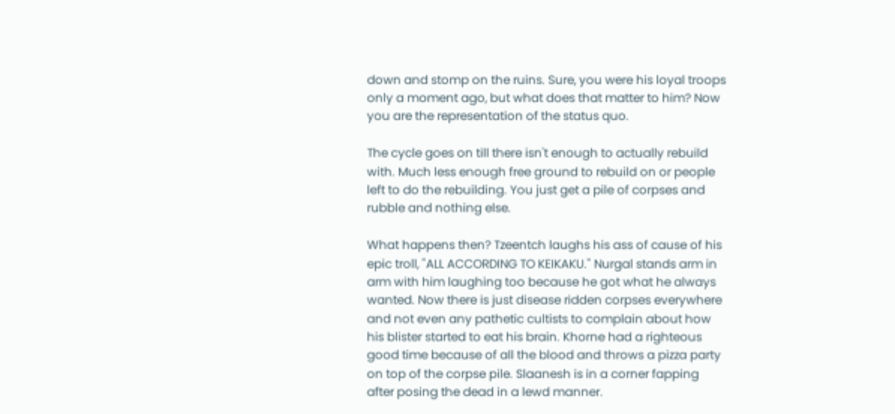down and stomp on the ruins. Sure, you were his loyal troops only a moment ago, but what does that matter to him? Now you are the representation of the status quo.

The cycle goes on till there isn't enough to actually rebuild with. Much less enough free ground to rebuild on or people left to do the rebuilding. You just get a pile of corpses and rubble and nothing else.

What happens then? Tzeentch laughs his ass of cause of his epic troll, "ALL ACCORDING TO KEIKAKU." Nurgal stands arm in arm with him laughing too because he got what he always wanted. Now there is just disease ridden corpses everywhere and not even any pathetic cultists to complain about how his blister started to eat his brain. Khorne had a righteous good time because of all the blood and throws a pizza party on top of the corpse pile. Slaanesh is in a corner fapping after posing the dead in a lewd manner.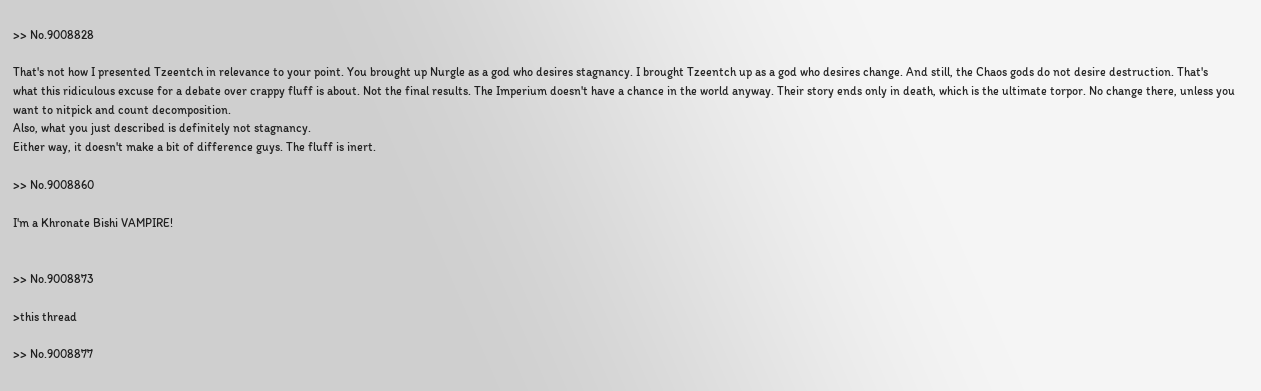>> No.9008828

That's not how I presented Tzeentch in relevance to your point. You brought up Nurgle as a god who desires stagnancy. I brought Tzeentch up as a god who desires change. And still, the Chaos gods do not desire destruction. That's what this ridiculous excuse for a debate over crappy fluff is about. Not the final results. The Imperium doesn't have a chance in the world anyway. Their story ends only in death, which is the ultimate torpor. No change there, unless you want to nitpick and count decomposition.
Also, what you just described is definitely not stagnancy.
Either way, it doesn't make a bit of difference guys. The fluff is inert.

>> No.9008860

I'm a Khronate Bishi VAMPIRE!


>> No.9008873

>this thread

>> No.9008877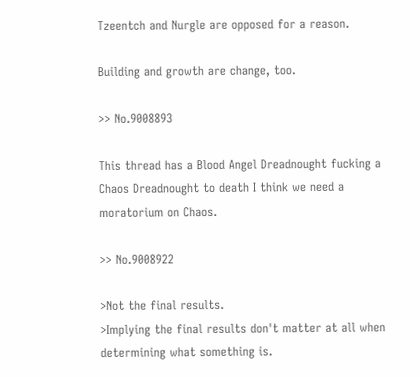Tzeentch and Nurgle are opposed for a reason.

Building and growth are change, too.

>> No.9008893

This thread has a Blood Angel Dreadnought fucking a Chaos Dreadnought to death I think we need a moratorium on Chaos.

>> No.9008922

>Not the final results.
>Implying the final results don't matter at all when determining what something is.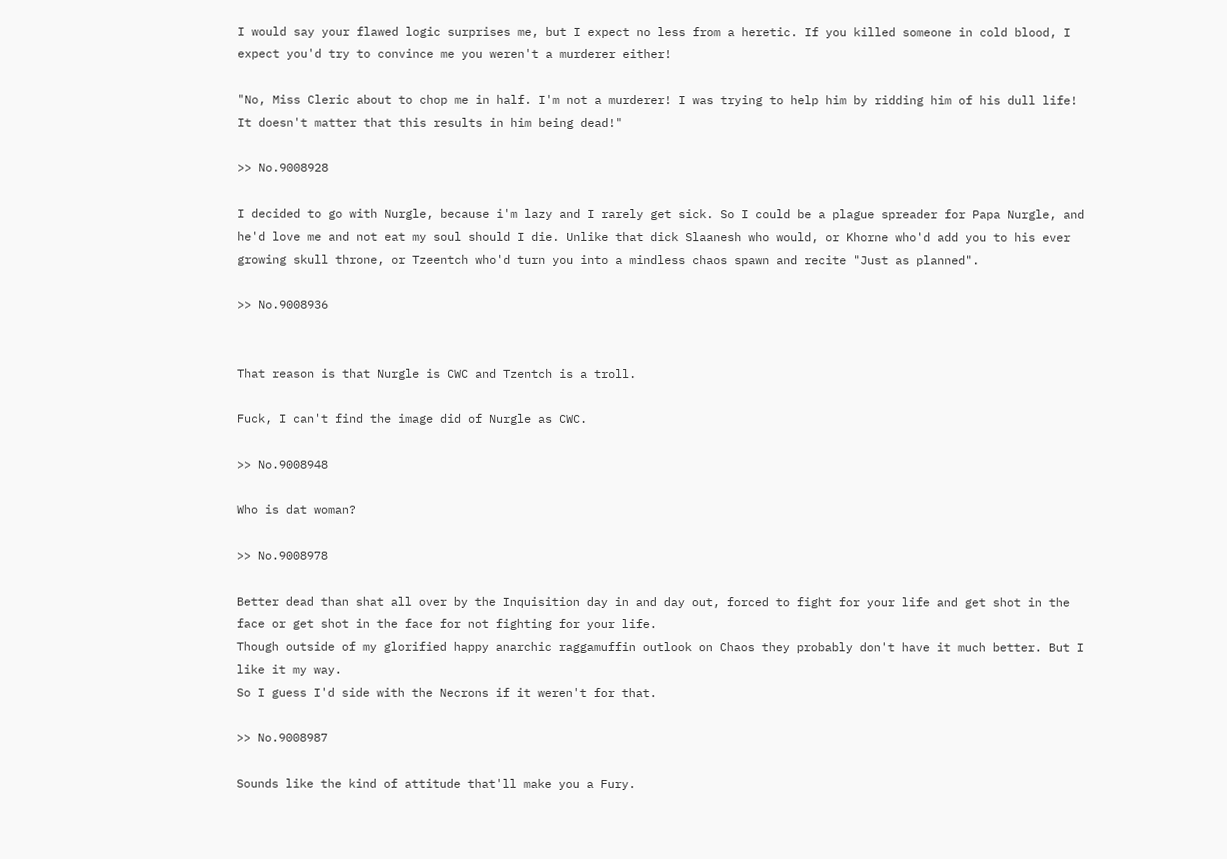I would say your flawed logic surprises me, but I expect no less from a heretic. If you killed someone in cold blood, I expect you'd try to convince me you weren't a murderer either!

"No, Miss Cleric about to chop me in half. I'm not a murderer! I was trying to help him by ridding him of his dull life! It doesn't matter that this results in him being dead!"

>> No.9008928

I decided to go with Nurgle, because i'm lazy and I rarely get sick. So I could be a plague spreader for Papa Nurgle, and he'd love me and not eat my soul should I die. Unlike that dick Slaanesh who would, or Khorne who'd add you to his ever growing skull throne, or Tzeentch who'd turn you into a mindless chaos spawn and recite "Just as planned".

>> No.9008936


That reason is that Nurgle is CWC and Tzentch is a troll.

Fuck, I can't find the image did of Nurgle as CWC.

>> No.9008948

Who is dat woman?

>> No.9008978

Better dead than shat all over by the Inquisition day in and day out, forced to fight for your life and get shot in the face or get shot in the face for not fighting for your life.
Though outside of my glorified happy anarchic raggamuffin outlook on Chaos they probably don't have it much better. But I like it my way.
So I guess I'd side with the Necrons if it weren't for that.

>> No.9008987

Sounds like the kind of attitude that'll make you a Fury.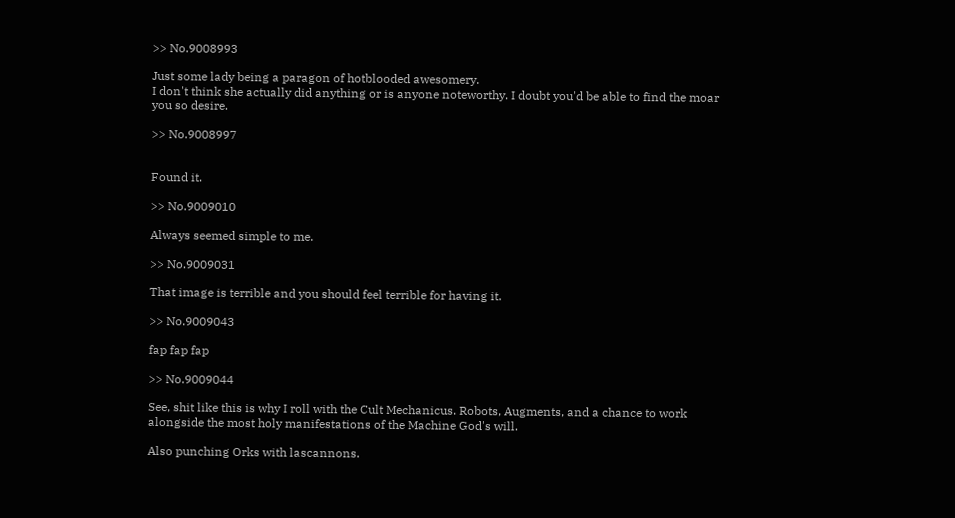>> No.9008993

Just some lady being a paragon of hotblooded awesomery.
I don't think she actually did anything or is anyone noteworthy. I doubt you'd be able to find the moar you so desire.

>> No.9008997


Found it.

>> No.9009010

Always seemed simple to me.

>> No.9009031

That image is terrible and you should feel terrible for having it.

>> No.9009043

fap fap fap

>> No.9009044

See, shit like this is why I roll with the Cult Mechanicus. Robots, Augments, and a chance to work alongside the most holy manifestations of the Machine God's will.

Also punching Orks with lascannons.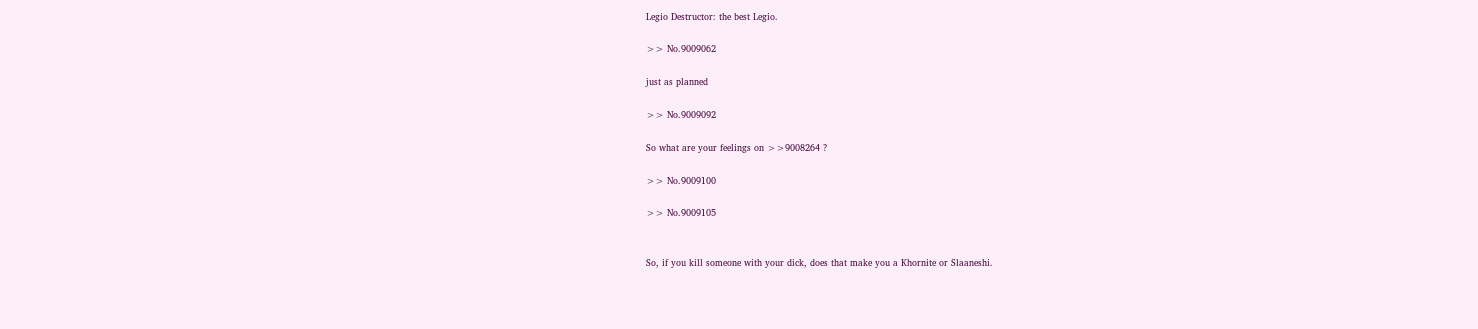Legio Destructor: the best Legio.

>> No.9009062

just as planned

>> No.9009092

So what are your feelings on >>9008264 ?

>> No.9009100

>> No.9009105


So, if you kill someone with your dick, does that make you a Khornite or Slaaneshi.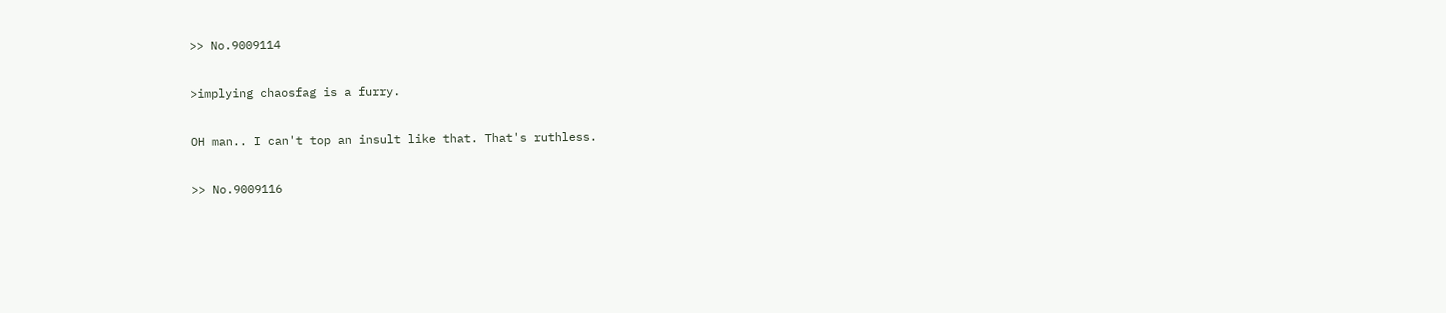>> No.9009114

>implying chaosfag is a furry.

OH man.. I can't top an insult like that. That's ruthless.

>> No.9009116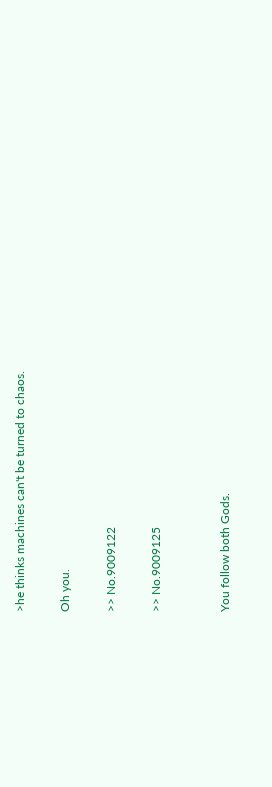>he thinks machines can't be turned to chaos.

Oh you.

>> No.9009122

>> No.9009125


You follow both Gods.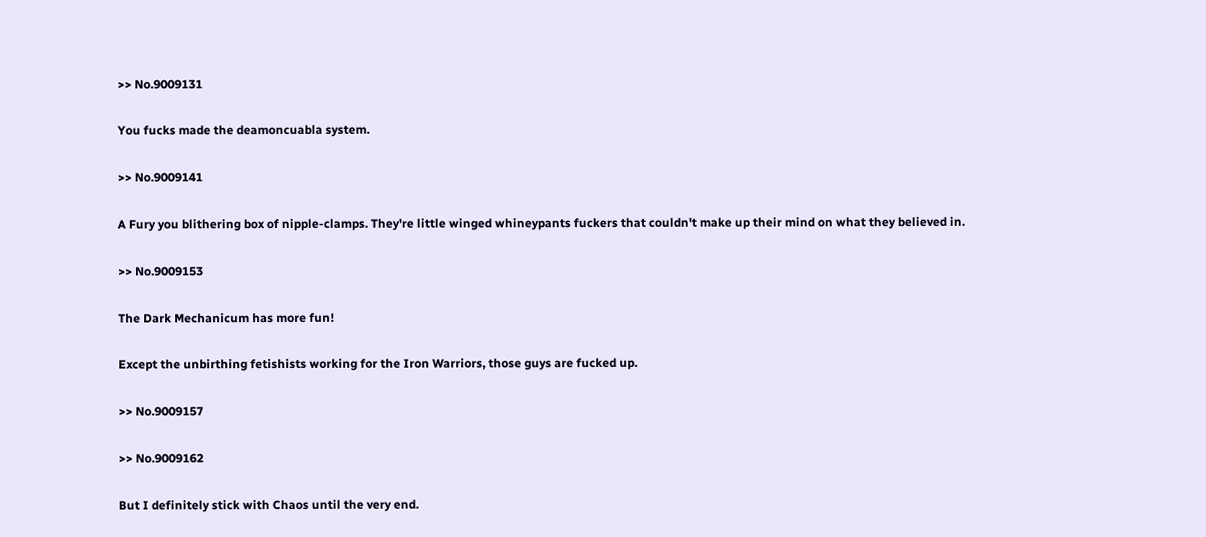>> No.9009131

You fucks made the deamoncuabla system.

>> No.9009141

A Fury you blithering box of nipple-clamps. They're little winged whineypants fuckers that couldn't make up their mind on what they believed in.

>> No.9009153

The Dark Mechanicum has more fun!

Except the unbirthing fetishists working for the Iron Warriors, those guys are fucked up.

>> No.9009157

>> No.9009162

But I definitely stick with Chaos until the very end.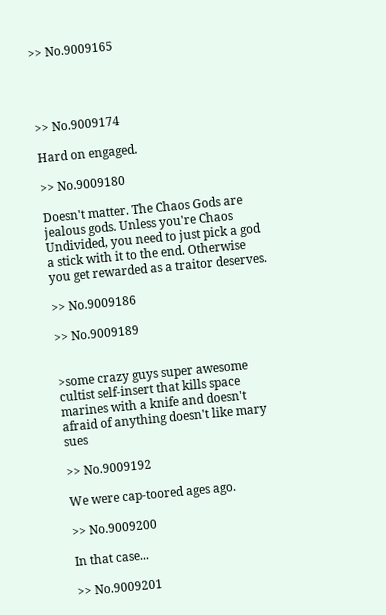>> No.9009165




>> No.9009174

Hard on engaged.

>> No.9009180

Doesn't matter. The Chaos Gods are jealous gods. Unless you're Chaos Undivided, you need to just pick a god a stick with it to the end. Otherwise you get rewarded as a traitor deserves.

>> No.9009186

>> No.9009189


>some crazy guys super awesome cultist self-insert that kills space marines with a knife and doesn't afraid of anything doesn't like mary sues

>> No.9009192

We were cap-toored ages ago.

>> No.9009200

In that case...

>> No.9009201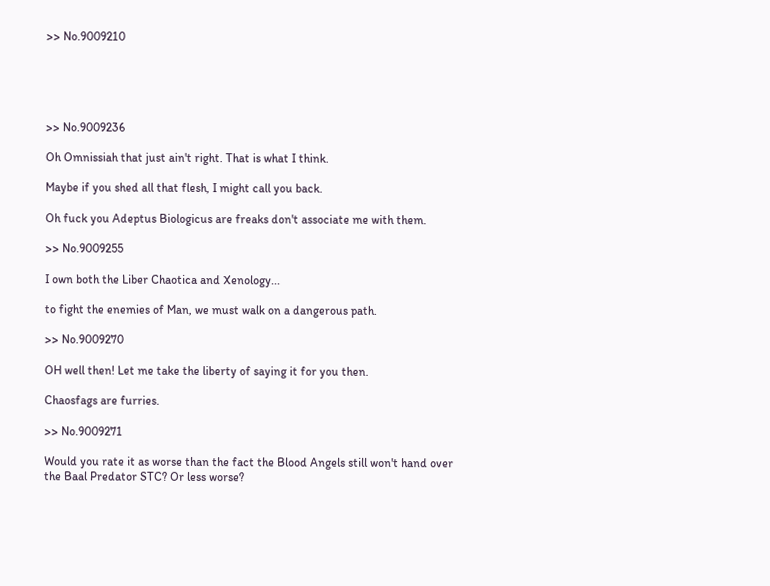>> No.9009210





>> No.9009236

Oh Omnissiah that just ain't right. That is what I think.

Maybe if you shed all that flesh, I might call you back.

Oh fuck you Adeptus Biologicus are freaks don't associate me with them.

>> No.9009255

I own both the Liber Chaotica and Xenology...

to fight the enemies of Man, we must walk on a dangerous path.

>> No.9009270

OH well then! Let me take the liberty of saying it for you then.

Chaosfags are furries.

>> No.9009271

Would you rate it as worse than the fact the Blood Angels still won't hand over the Baal Predator STC? Or less worse?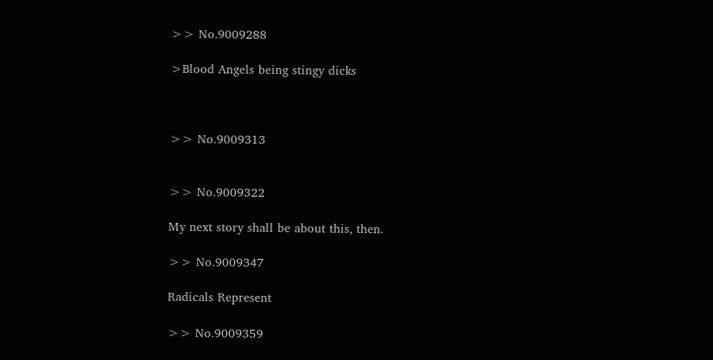>> No.9009288

>Blood Angels being stingy dicks



>> No.9009313


>> No.9009322

My next story shall be about this, then.

>> No.9009347

Radicals Represent

>> No.9009359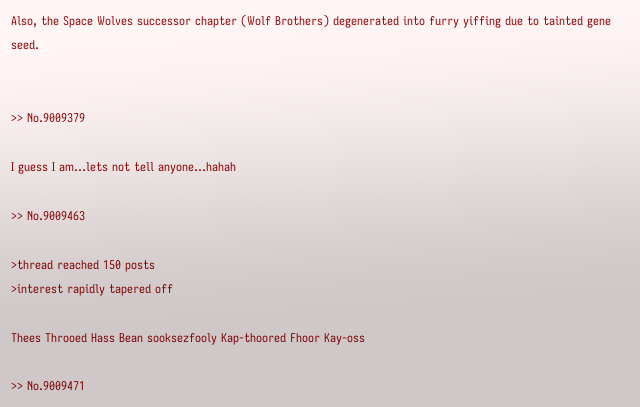Also, the Space Wolves successor chapter (Wolf Brothers) degenerated into furry yiffing due to tainted gene seed.


>> No.9009379

I guess I am...lets not tell anyone...hahah

>> No.9009463

>thread reached 150 posts
>interest rapidly tapered off

Thees Throoed Hass Bean sooksezfooly Kap-thoored Fhoor Kay-oss

>> No.9009471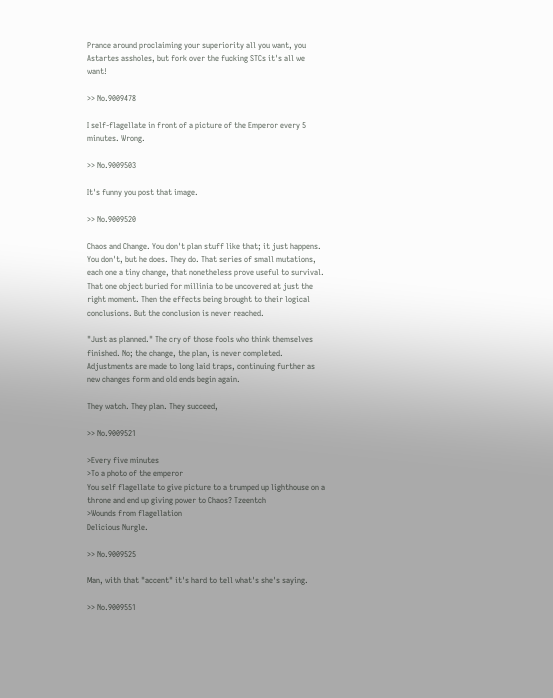Prance around proclaiming your superiority all you want, you Astartes assholes, but fork over the fucking STCs it's all we want!

>> No.9009478

I self-flagellate in front of a picture of the Emperor every 5 minutes. Wrong.

>> No.9009503

It's funny you post that image.

>> No.9009520

Chaos and Change. You don't plan stuff like that; it just happens. You don't, but he does. They do. That series of small mutations, each one a tiny change, that nonetheless prove useful to survival. That one object buried for millinia to be uncovered at just the right moment. Then the effects being brought to their logical conclusions. But the conclusion is never reached.

"Just as planned." The cry of those fools who think themselves finished. No; the change, the plan, is never completed. Adjustments are made to long laid traps, continuing further as new changes form and old ends begin again.

They watch. They plan. They succeed,

>> No.9009521

>Every five minutes
>To a photo of the emperor
You self flagellate to give picture to a trumped up lighthouse on a throne and end up giving power to Chaos? Tzeentch
>Wounds from flagellation
Delicious Nurgle.

>> No.9009525

Man, with that "accent" it's hard to tell what's she's saying.

>> No.9009551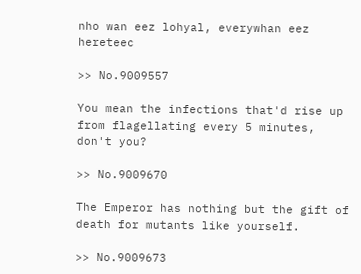nho wan eez lohyal, everywhan eez hereteec

>> No.9009557

You mean the infections that'd rise up from flagellating every 5 minutes, don't you?

>> No.9009670

The Emperor has nothing but the gift of death for mutants like yourself.

>> No.9009673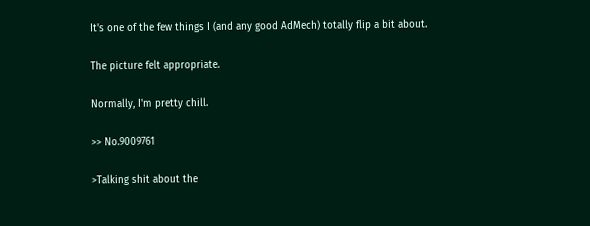It's one of the few things I (and any good AdMech) totally flip a bit about.

The picture felt appropriate.

Normally, I'm pretty chill.

>> No.9009761

>Talking shit about the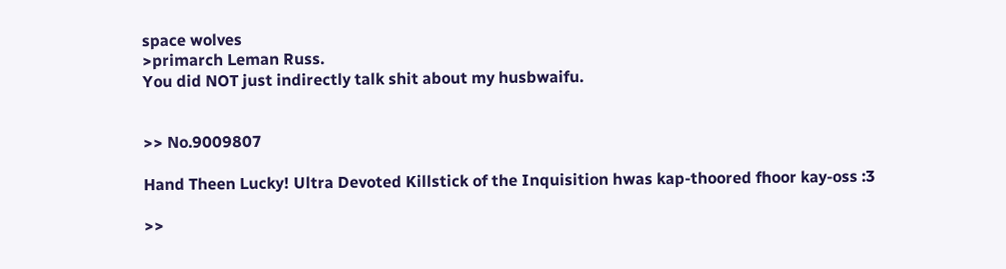space wolves
>primarch Leman Russ.
You did NOT just indirectly talk shit about my husbwaifu.


>> No.9009807

Hand Theen Lucky! Ultra Devoted Killstick of the Inquisition hwas kap-thoored fhoor kay-oss :3

>>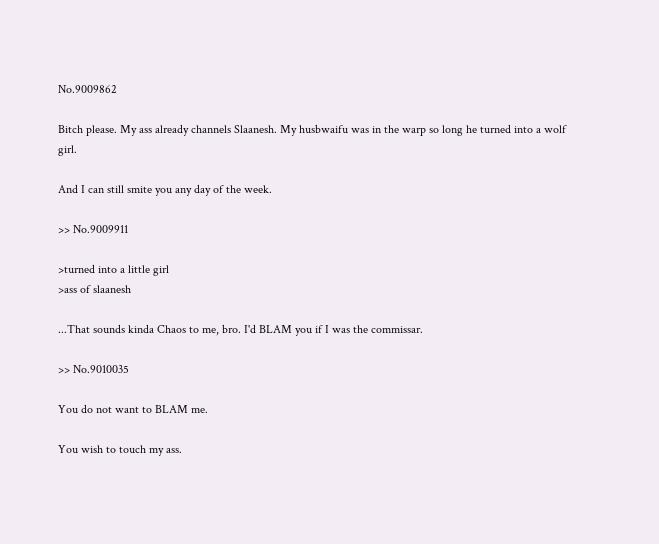No.9009862

Bitch please. My ass already channels Slaanesh. My husbwaifu was in the warp so long he turned into a wolf girl.

And I can still smite you any day of the week.

>> No.9009911

>turned into a little girl
>ass of slaanesh

...That sounds kinda Chaos to me, bro. I'd BLAM you if I was the commissar.

>> No.9010035

You do not want to BLAM me.

You wish to touch my ass.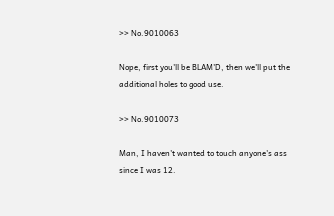>> No.9010063

Nope, first you'll be BLAM'D, then we'll put the additional holes to good use.

>> No.9010073

Man, I haven't wanted to touch anyone's ass since I was 12.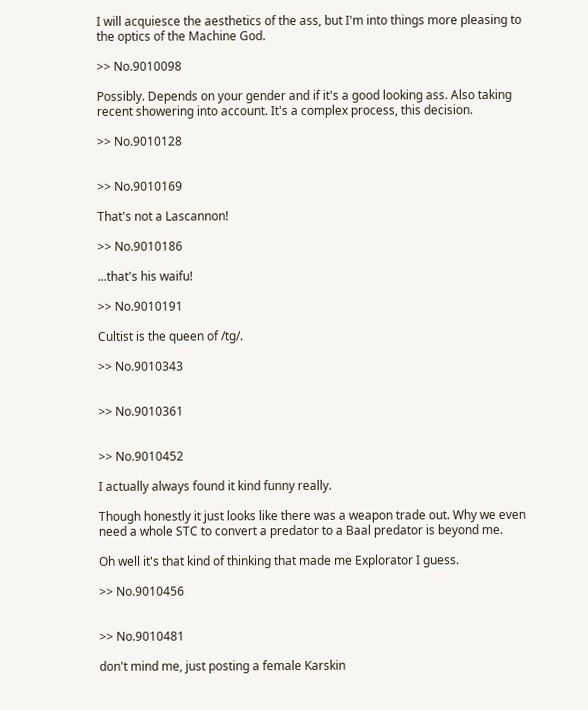I will acquiesce the aesthetics of the ass, but I'm into things more pleasing to the optics of the Machine God.

>> No.9010098

Possibly. Depends on your gender and if it's a good looking ass. Also taking recent showering into account. It's a complex process, this decision.

>> No.9010128


>> No.9010169

That's not a Lascannon!

>> No.9010186

...that's his waifu!

>> No.9010191

Cultist is the queen of /tg/.

>> No.9010343


>> No.9010361


>> No.9010452

I actually always found it kind funny really.

Though honestly it just looks like there was a weapon trade out. Why we even need a whole STC to convert a predator to a Baal predator is beyond me.

Oh well it's that kind of thinking that made me Explorator I guess.

>> No.9010456


>> No.9010481

don't mind me, just posting a female Karskin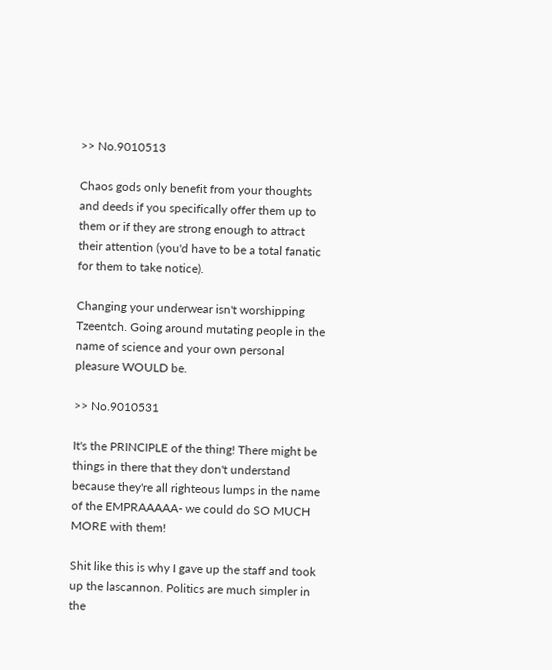>> No.9010513

Chaos gods only benefit from your thoughts and deeds if you specifically offer them up to them or if they are strong enough to attract their attention (you'd have to be a total fanatic for them to take notice).

Changing your underwear isn't worshipping Tzeentch. Going around mutating people in the name of science and your own personal pleasure WOULD be.

>> No.9010531

It's the PRINCIPLE of the thing! There might be things in there that they don't understand because they're all righteous lumps in the name of the EMPRAAAAA- we could do SO MUCH MORE with them!

Shit like this is why I gave up the staff and took up the lascannon. Politics are much simpler in the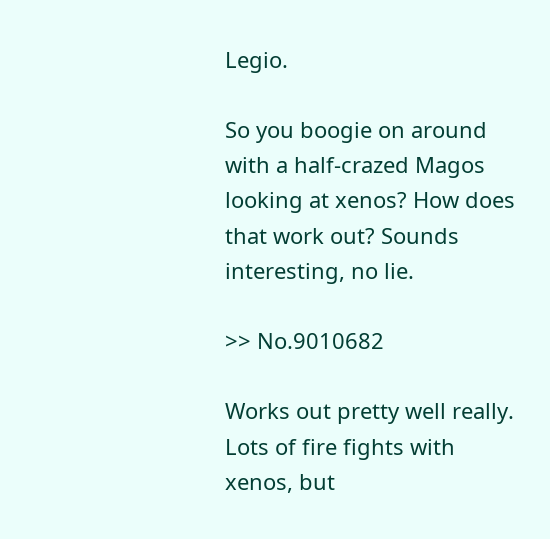Legio.

So you boogie on around with a half-crazed Magos looking at xenos? How does that work out? Sounds interesting, no lie.

>> No.9010682

Works out pretty well really. Lots of fire fights with xenos, but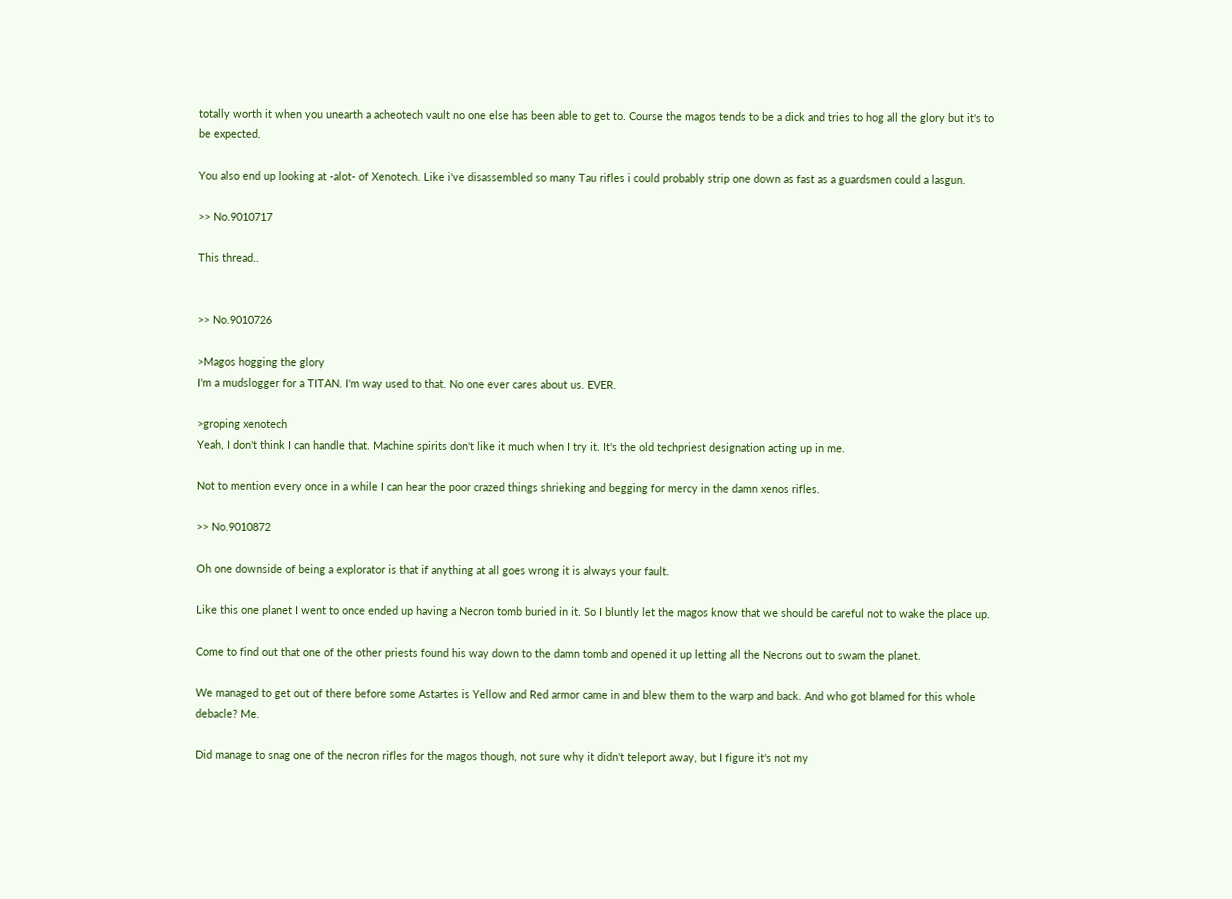totally worth it when you unearth a acheotech vault no one else has been able to get to. Course the magos tends to be a dick and tries to hog all the glory but it's to be expected.

You also end up looking at -alot- of Xenotech. Like i've disassembled so many Tau rifles i could probably strip one down as fast as a guardsmen could a lasgun.

>> No.9010717

This thread..


>> No.9010726

>Magos hogging the glory
I'm a mudslogger for a TITAN. I'm way used to that. No one ever cares about us. EVER.

>groping xenotech
Yeah, I don't think I can handle that. Machine spirits don't like it much when I try it. It's the old techpriest designation acting up in me.

Not to mention every once in a while I can hear the poor crazed things shrieking and begging for mercy in the damn xenos rifles.

>> No.9010872

Oh one downside of being a explorator is that if anything at all goes wrong it is always your fault.

Like this one planet I went to once ended up having a Necron tomb buried in it. So I bluntly let the magos know that we should be careful not to wake the place up.

Come to find out that one of the other priests found his way down to the damn tomb and opened it up letting all the Necrons out to swam the planet.

We managed to get out of there before some Astartes is Yellow and Red armor came in and blew them to the warp and back. And who got blamed for this whole debacle? Me.

Did manage to snag one of the necron rifles for the magos though, not sure why it didn't teleport away, but I figure it's not my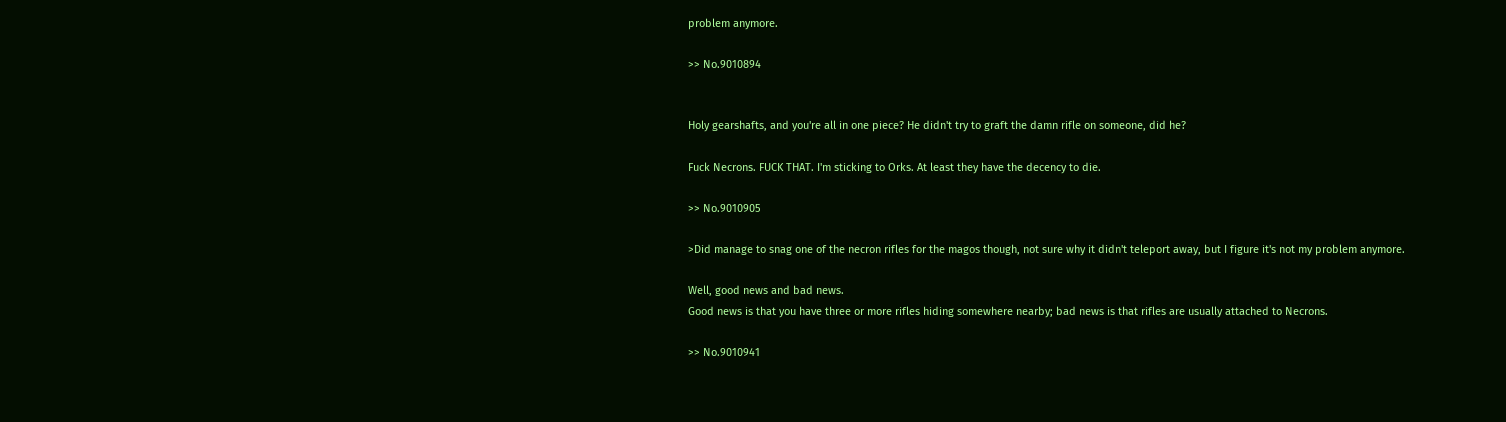problem anymore.

>> No.9010894


Holy gearshafts, and you're all in one piece? He didn't try to graft the damn rifle on someone, did he?

Fuck Necrons. FUCK THAT. I'm sticking to Orks. At least they have the decency to die.

>> No.9010905

>Did manage to snag one of the necron rifles for the magos though, not sure why it didn't teleport away, but I figure it's not my problem anymore.

Well, good news and bad news.
Good news is that you have three or more rifles hiding somewhere nearby; bad news is that rifles are usually attached to Necrons.

>> No.9010941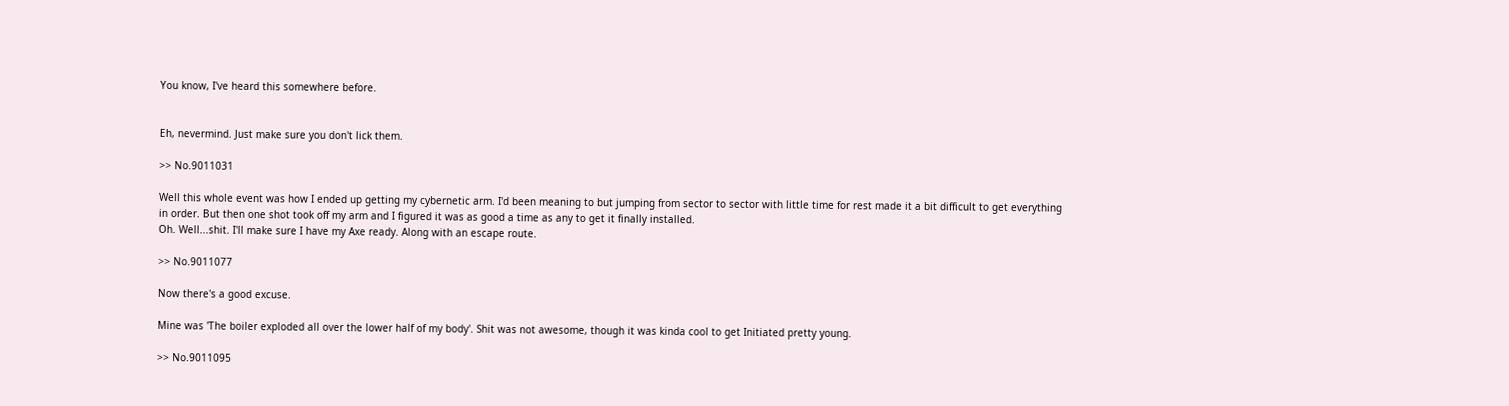You know, I've heard this somewhere before.


Eh, nevermind. Just make sure you don't lick them.

>> No.9011031

Well this whole event was how I ended up getting my cybernetic arm. I'd been meaning to but jumping from sector to sector with little time for rest made it a bit difficult to get everything in order. But then one shot took off my arm and I figured it was as good a time as any to get it finally installed.
Oh. Well...shit. I'll make sure I have my Axe ready. Along with an escape route.

>> No.9011077

Now there's a good excuse.

Mine was 'The boiler exploded all over the lower half of my body'. Shit was not awesome, though it was kinda cool to get Initiated pretty young.

>> No.9011095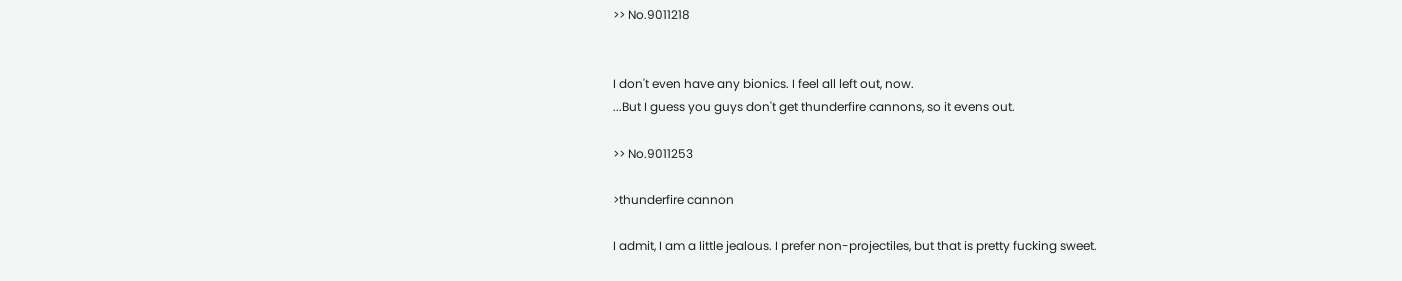>> No.9011218


I don't even have any bionics. I feel all left out, now.
...But I guess you guys don't get thunderfire cannons, so it evens out.

>> No.9011253

>thunderfire cannon

I admit, I am a little jealous. I prefer non-projectiles, but that is pretty fucking sweet.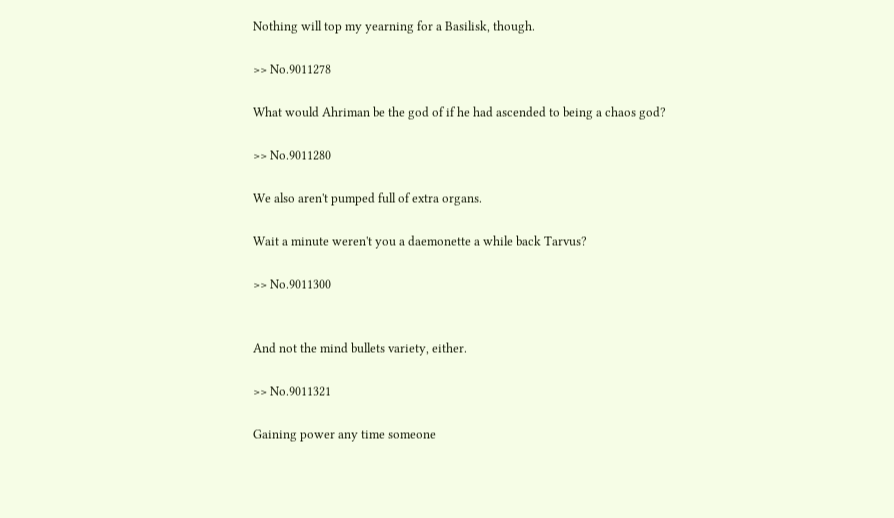Nothing will top my yearning for a Basilisk, though.

>> No.9011278

What would Ahriman be the god of if he had ascended to being a chaos god?

>> No.9011280

We also aren't pumped full of extra organs.

Wait a minute weren't you a daemonette a while back Tarvus?

>> No.9011300


And not the mind bullets variety, either.

>> No.9011321

Gaining power any time someone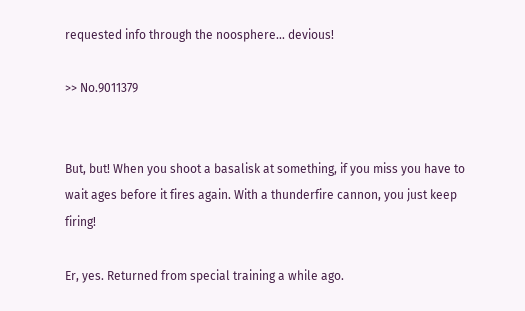requested info through the noosphere... devious!

>> No.9011379


But, but! When you shoot a basalisk at something, if you miss you have to wait ages before it fires again. With a thunderfire cannon, you just keep firing!

Er, yes. Returned from special training a while ago.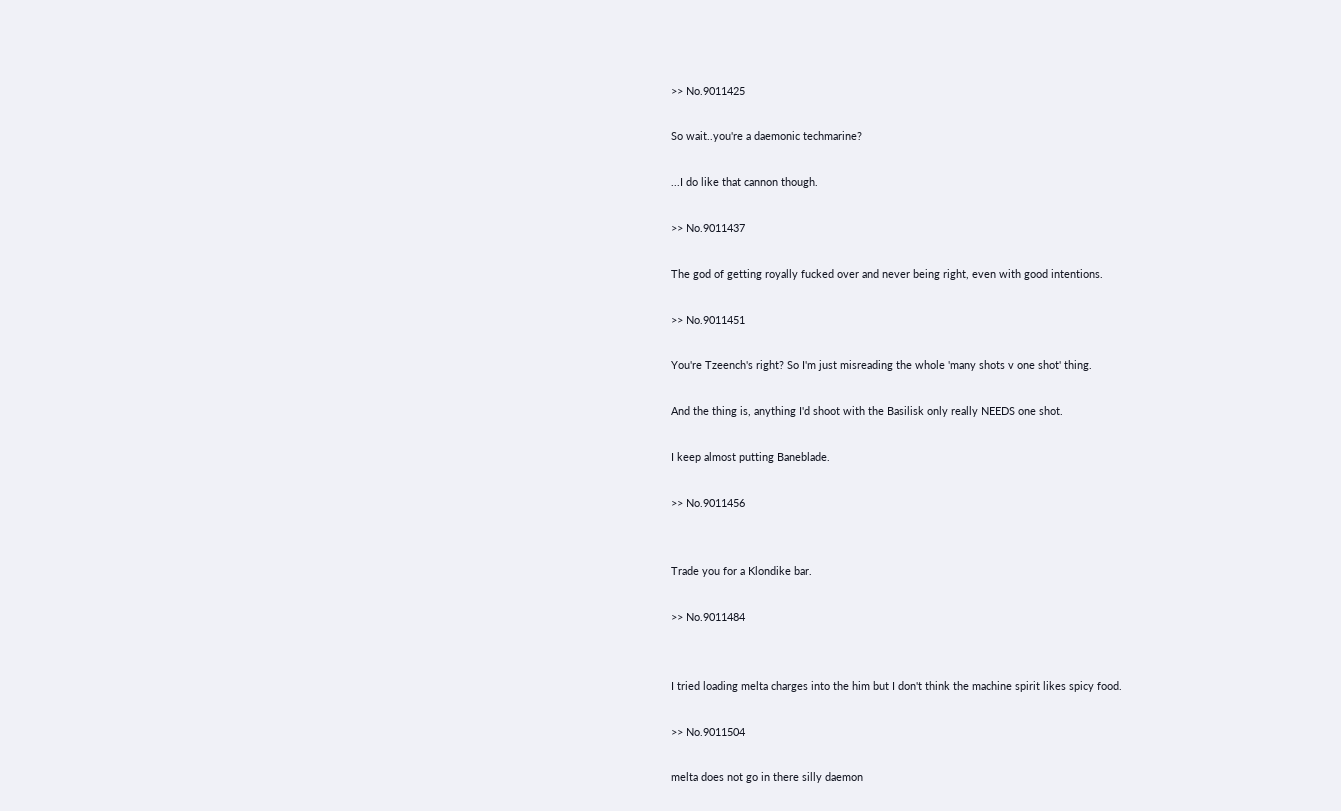>> No.9011425

So wait..you're a daemonic techmarine?

...I do like that cannon though.

>> No.9011437

The god of getting royally fucked over and never being right, even with good intentions.

>> No.9011451

You're Tzeench's right? So I'm just misreading the whole 'many shots v one shot' thing.

And the thing is, anything I'd shoot with the Basilisk only really NEEDS one shot.

I keep almost putting Baneblade.

>> No.9011456


Trade you for a Klondike bar.

>> No.9011484


I tried loading melta charges into the him but I don't think the machine spirit likes spicy food.

>> No.9011504

melta does not go in there silly daemon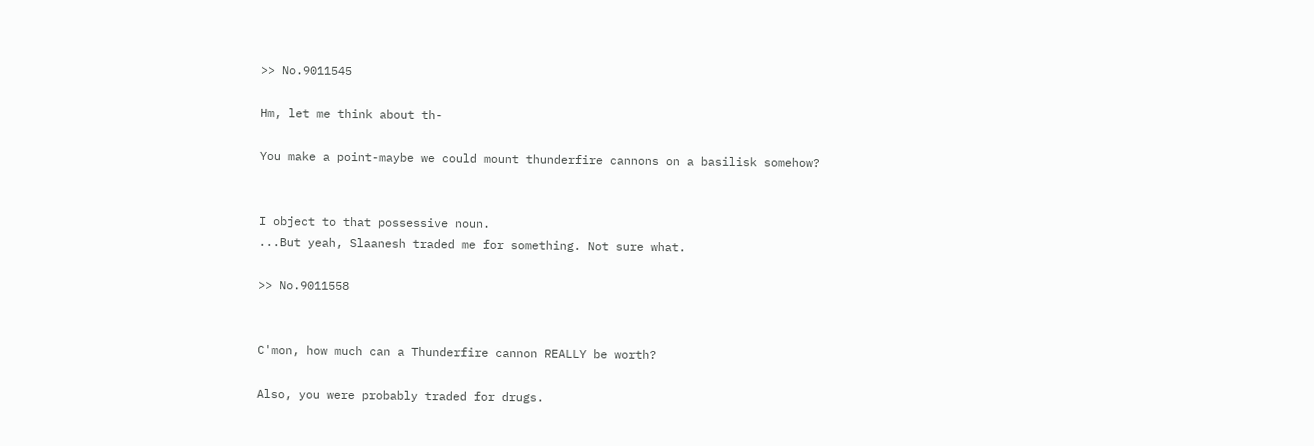>> No.9011545

Hm, let me think about th-

You make a point-maybe we could mount thunderfire cannons on a basilisk somehow?


I object to that possessive noun.
...But yeah, Slaanesh traded me for something. Not sure what.

>> No.9011558


C'mon, how much can a Thunderfire cannon REALLY be worth?

Also, you were probably traded for drugs.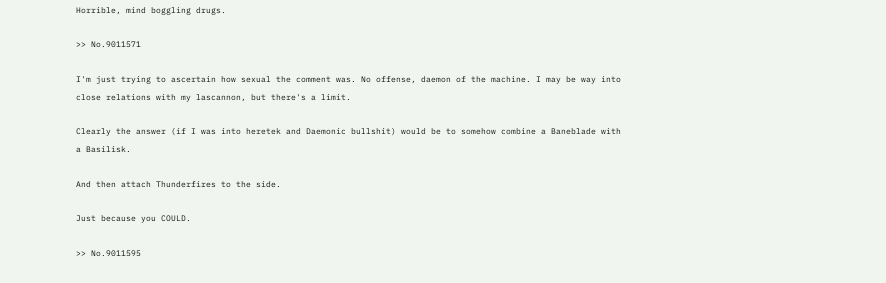Horrible, mind boggling drugs.

>> No.9011571

I'm just trying to ascertain how sexual the comment was. No offense, daemon of the machine. I may be way into close relations with my lascannon, but there's a limit.

Clearly the answer (if I was into heretek and Daemonic bullshit) would be to somehow combine a Baneblade with a Basilisk.

And then attach Thunderfires to the side.

Just because you COULD.

>> No.9011595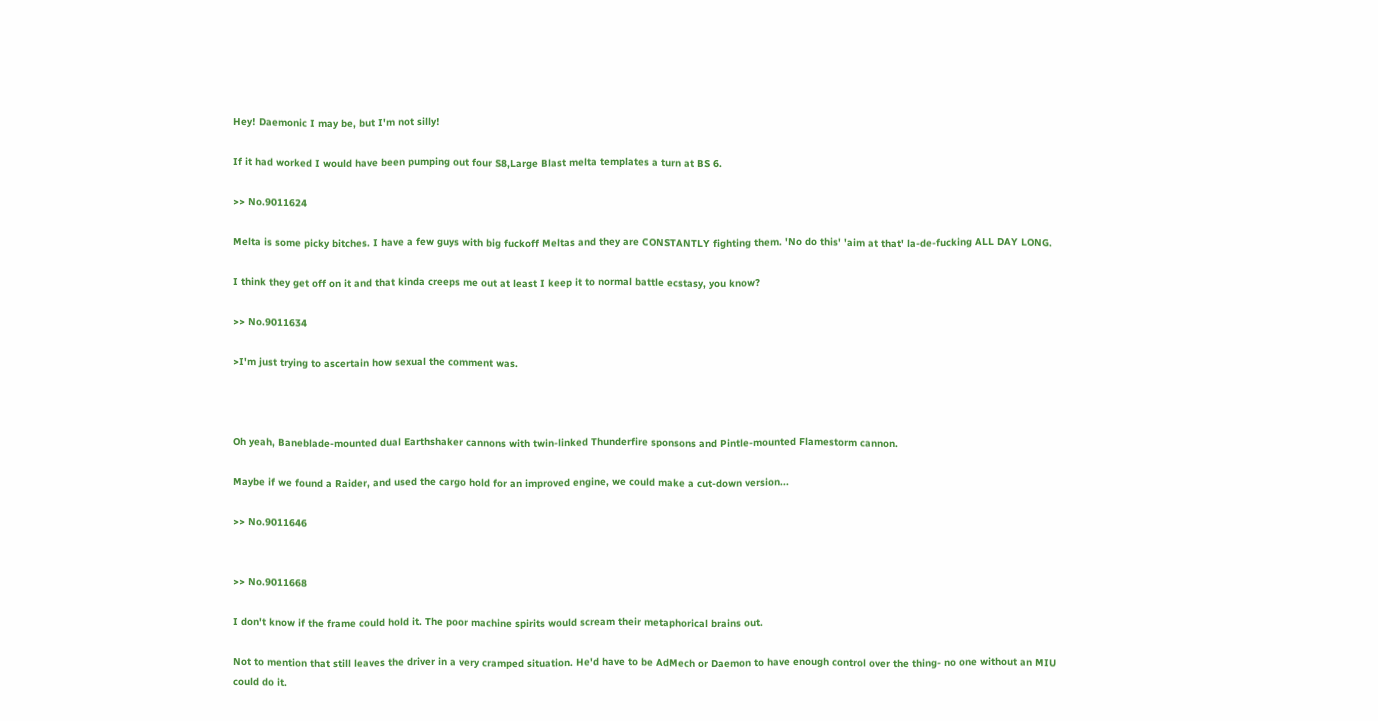Hey! Daemonic I may be, but I'm not silly!

If it had worked I would have been pumping out four S8,Large Blast melta templates a turn at BS 6.

>> No.9011624

Melta is some picky bitches. I have a few guys with big fuckoff Meltas and they are CONSTANTLY fighting them. 'No do this' 'aim at that' la-de-fucking ALL DAY LONG.

I think they get off on it and that kinda creeps me out at least I keep it to normal battle ecstasy, you know?

>> No.9011634

>I'm just trying to ascertain how sexual the comment was.



Oh yeah, Baneblade-mounted dual Earthshaker cannons with twin-linked Thunderfire sponsons and Pintle-mounted Flamestorm cannon.

Maybe if we found a Raider, and used the cargo hold for an improved engine, we could make a cut-down version...

>> No.9011646


>> No.9011668

I don't know if the frame could hold it. The poor machine spirits would scream their metaphorical brains out.

Not to mention that still leaves the driver in a very cramped situation. He'd have to be AdMech or Daemon to have enough control over the thing- no one without an MIU could do it.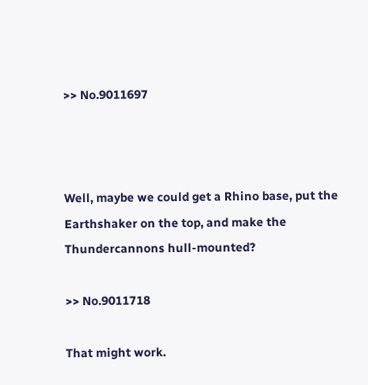>> No.9011697



Well, maybe we could get a Rhino base, put the Earthshaker on the top, and make the Thundercannons hull-mounted?

>> No.9011718

That might work.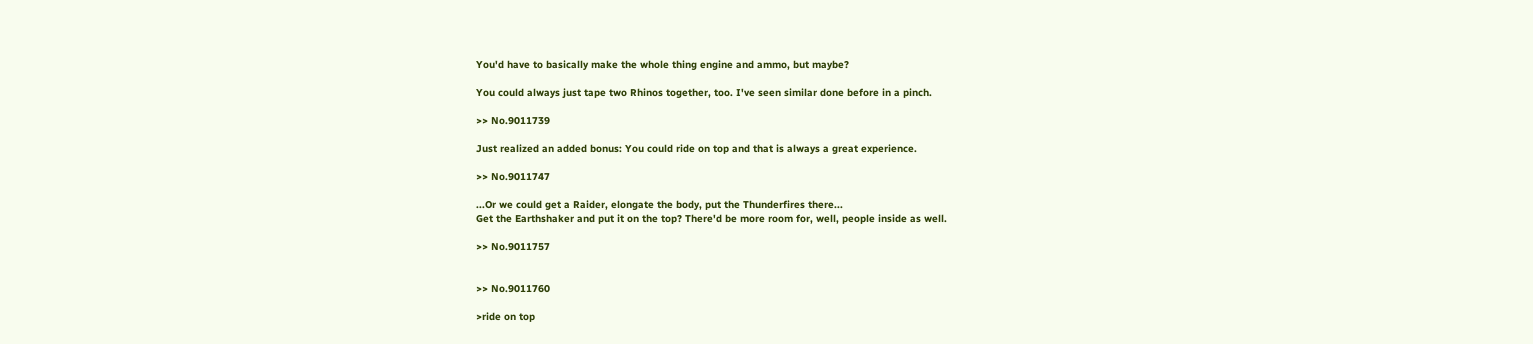You'd have to basically make the whole thing engine and ammo, but maybe?

You could always just tape two Rhinos together, too. I've seen similar done before in a pinch.

>> No.9011739

Just realized an added bonus: You could ride on top and that is always a great experience.

>> No.9011747

...Or we could get a Raider, elongate the body, put the Thunderfires there...
Get the Earthshaker and put it on the top? There'd be more room for, well, people inside as well.

>> No.9011757


>> No.9011760

>ride on top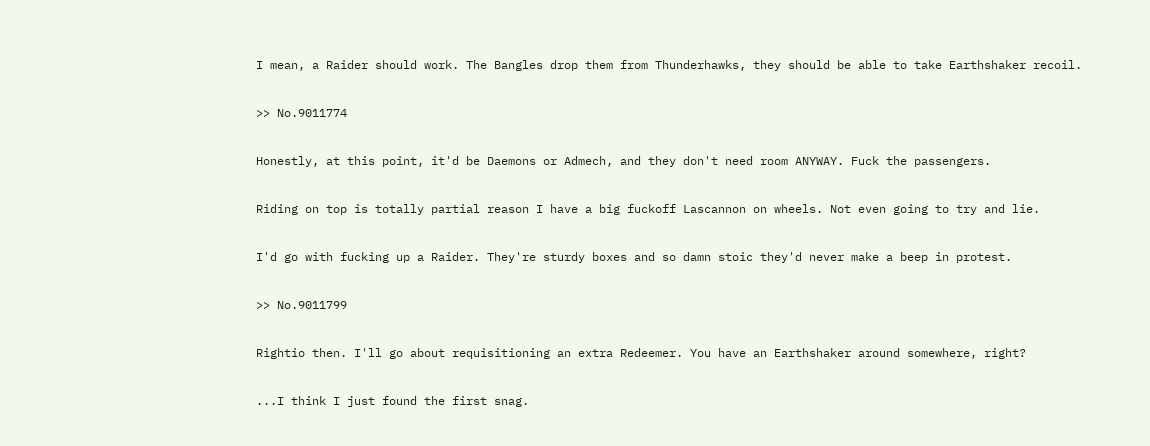I mean, a Raider should work. The Bangles drop them from Thunderhawks, they should be able to take Earthshaker recoil.

>> No.9011774

Honestly, at this point, it'd be Daemons or Admech, and they don't need room ANYWAY. Fuck the passengers.

Riding on top is totally partial reason I have a big fuckoff Lascannon on wheels. Not even going to try and lie.

I'd go with fucking up a Raider. They're sturdy boxes and so damn stoic they'd never make a beep in protest.

>> No.9011799

Rightio then. I'll go about requisitioning an extra Redeemer. You have an Earthshaker around somewhere, right?

...I think I just found the first snag.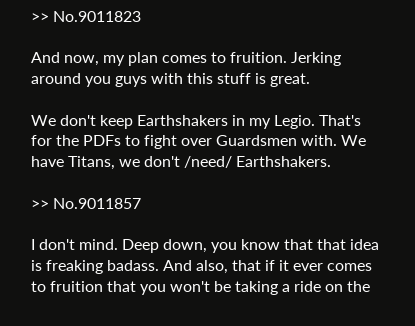>> No.9011823

And now, my plan comes to fruition. Jerking around you guys with this stuff is great.

We don't keep Earthshakers in my Legio. That's for the PDFs to fight over Guardsmen with. We have Titans, we don't /need/ Earthshakers.

>> No.9011857

I don't mind. Deep down, you know that that idea is freaking badass. And also, that if it ever comes to fruition that you won't be taking a ride on the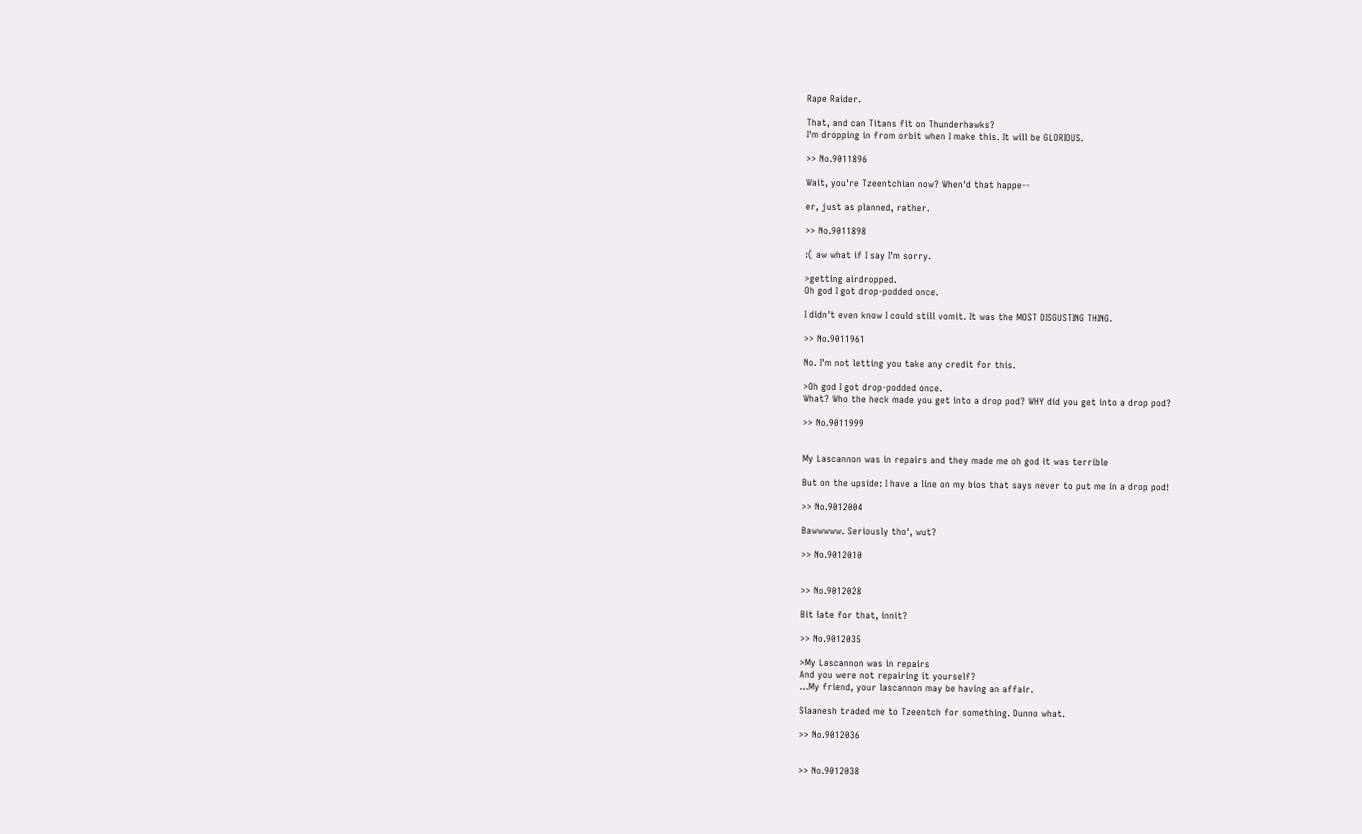Rape Raider.

That, and can Titans fit on Thunderhawks?
I'm dropping in from orbit when I make this. It will be GLORIOUS.

>> No.9011896

Wait, you're Tzeentchian now? When'd that happe--

er, just as planned, rather.

>> No.9011898

:( aw what if I say I'm sorry.

>getting airdropped.
Oh god I got drop-podded once.

I didn't even know I could still vomit. It was the MOST DISGUSTING THING.

>> No.9011961

No. I'm not letting you take any credit for this.

>Oh god I got drop-podded once.
What? Who the heck made you get into a drop pod? WHY did you get into a drop pod?

>> No.9011999


My Lascannon was in repairs and they made me oh god it was terrible

But on the upside: I have a line on my bios that says never to put me in a drop pod!

>> No.9012004

Bawwwww. Seriously tho', wut?

>> No.9012010


>> No.9012028

Bit late for that, innit?

>> No.9012035

>My Lascannon was in repairs
And you were not repairing it yourself?
...My friend, your lascannon may be having an affair.

Slaanesh traded me to Tzeentch for something. Dunno what.

>> No.9012036


>> No.9012038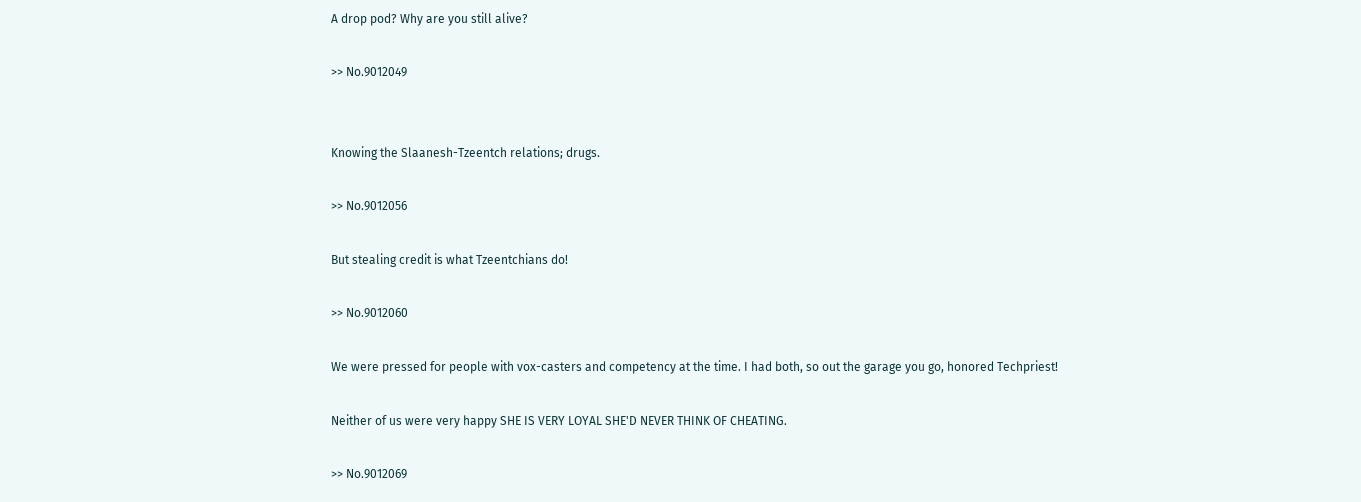A drop pod? Why are you still alive?

>> No.9012049


Knowing the Slaanesh-Tzeentch relations; drugs.

>> No.9012056

But stealing credit is what Tzeentchians do!

>> No.9012060

We were pressed for people with vox-casters and competency at the time. I had both, so out the garage you go, honored Techpriest!

Neither of us were very happy SHE IS VERY LOYAL SHE'D NEVER THINK OF CHEATING.

>> No.9012069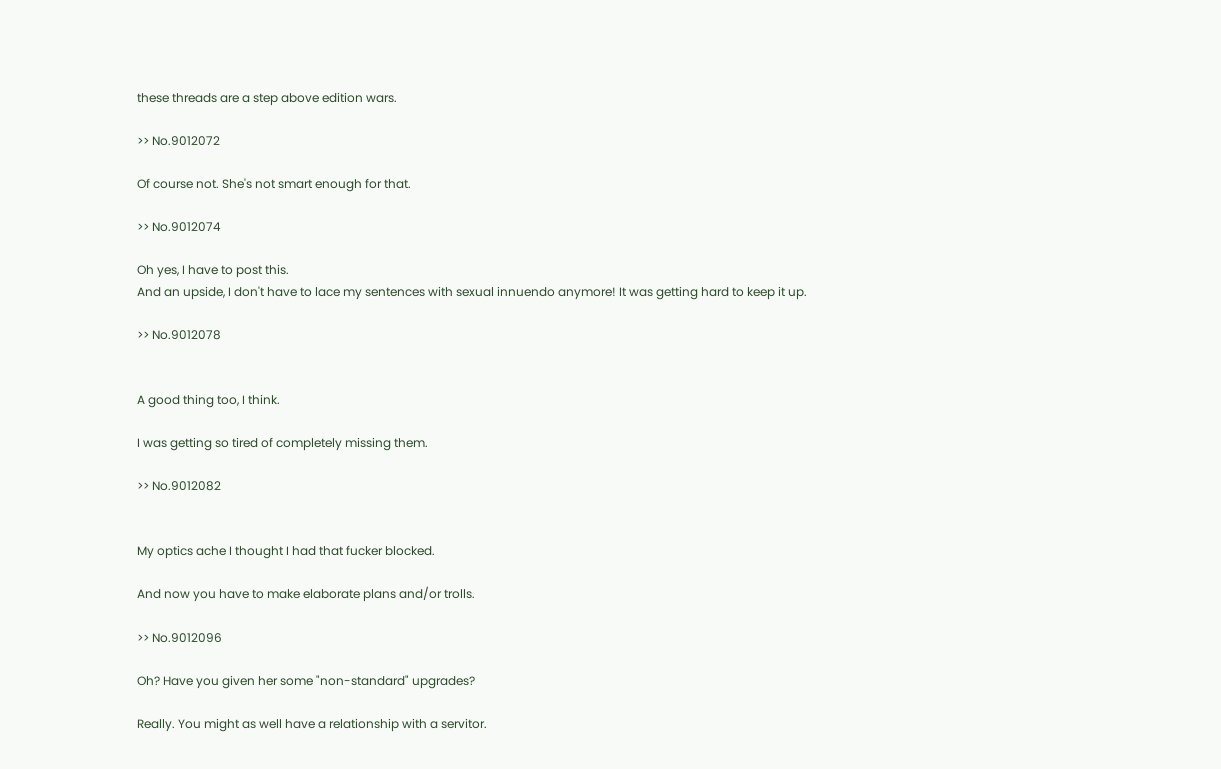these threads are a step above edition wars.

>> No.9012072

Of course not. She's not smart enough for that.

>> No.9012074

Oh yes, I have to post this.
And an upside, I don't have to lace my sentences with sexual innuendo anymore! It was getting hard to keep it up.

>> No.9012078


A good thing too, I think.

I was getting so tired of completely missing them.

>> No.9012082


My optics ache I thought I had that fucker blocked.

And now you have to make elaborate plans and/or trolls.

>> No.9012096

Oh? Have you given her some "non-standard" upgrades?

Really. You might as well have a relationship with a servitor.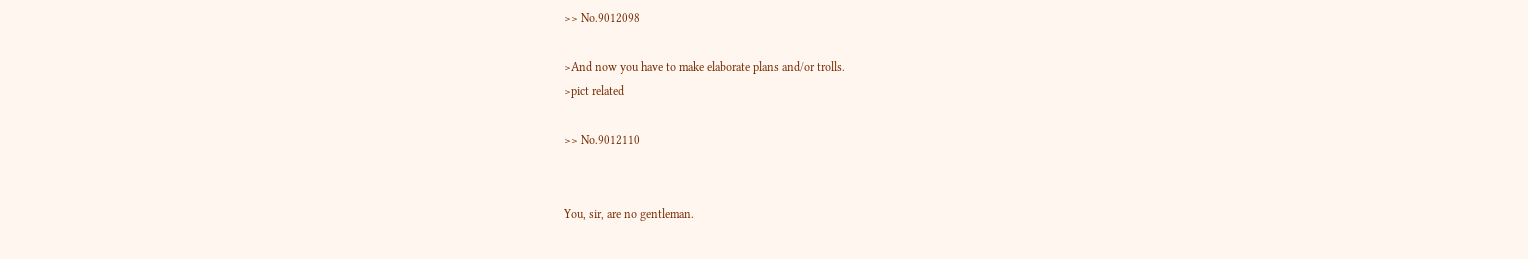>> No.9012098

>And now you have to make elaborate plans and/or trolls.
>pict related

>> No.9012110


You, sir, are no gentleman.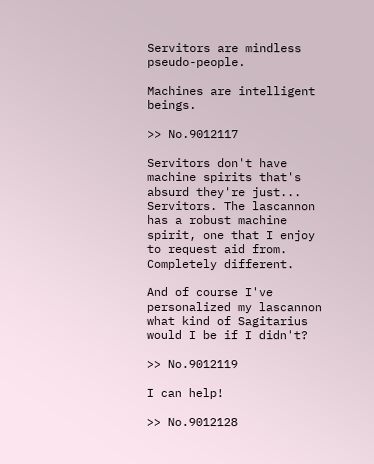Servitors are mindless pseudo-people.

Machines are intelligent beings.

>> No.9012117

Servitors don't have machine spirits that's absurd they're just... Servitors. The lascannon has a robust machine spirit, one that I enjoy to request aid from. Completely different.

And of course I've personalized my lascannon what kind of Sagitarius would I be if I didn't?

>> No.9012119

I can help!

>> No.9012128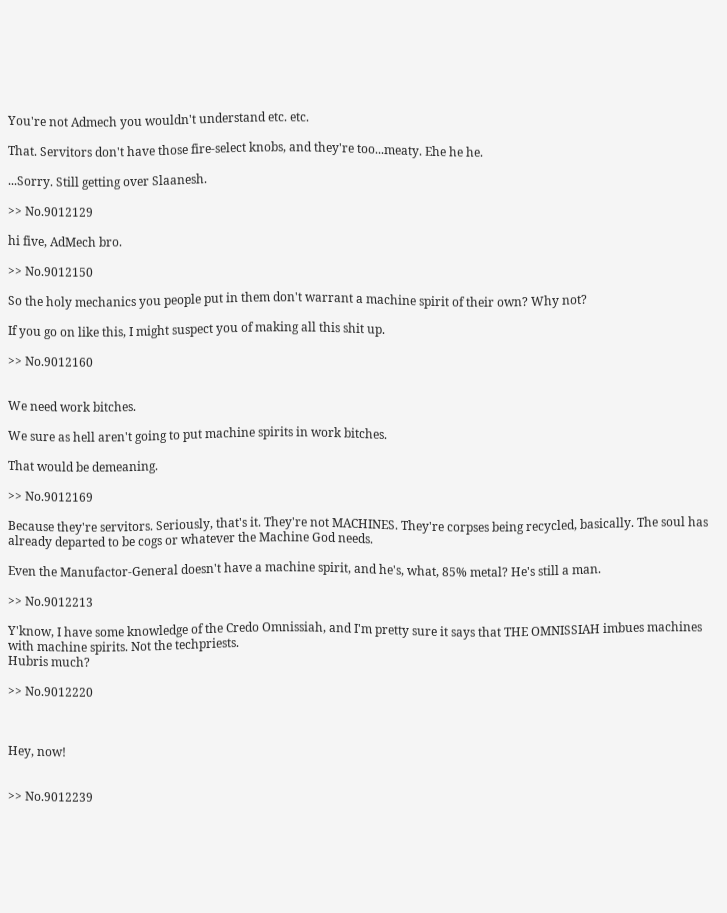You're not Admech you wouldn't understand etc. etc.

That. Servitors don't have those fire-select knobs, and they're too...meaty. Ehe he he.

...Sorry. Still getting over Slaanesh.

>> No.9012129

hi five, AdMech bro.

>> No.9012150

So the holy mechanics you people put in them don't warrant a machine spirit of their own? Why not?

If you go on like this, I might suspect you of making all this shit up.

>> No.9012160


We need work bitches.

We sure as hell aren't going to put machine spirits in work bitches.

That would be demeaning.

>> No.9012169

Because they're servitors. Seriously, that's it. They're not MACHINES. They're corpses being recycled, basically. The soul has already departed to be cogs or whatever the Machine God needs.

Even the Manufactor-General doesn't have a machine spirit, and he's, what, 85% metal? He's still a man.

>> No.9012213

Y'know, I have some knowledge of the Credo Omnissiah, and I'm pretty sure it says that THE OMNISSIAH imbues machines with machine spirits. Not the techpriests.
Hubris much?

>> No.9012220



Hey, now!


>> No.9012239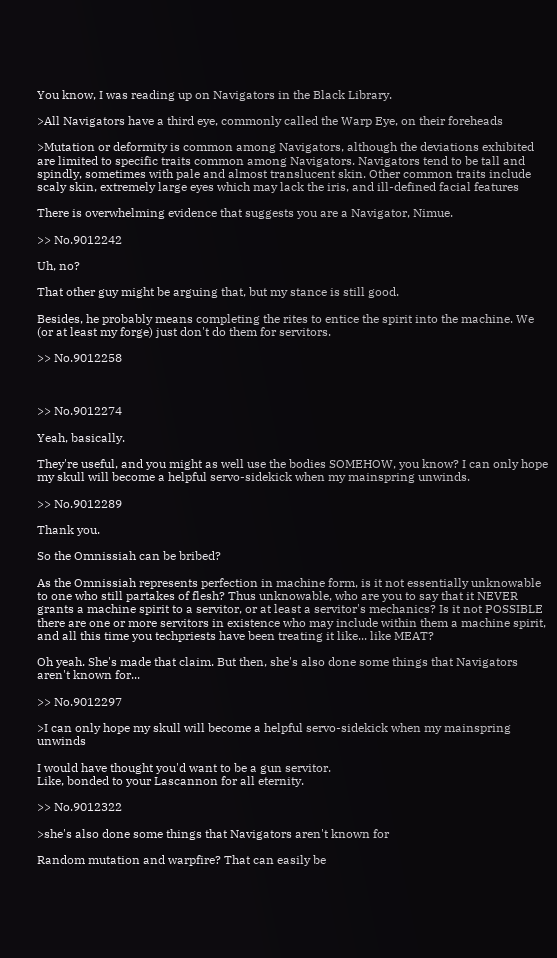You know, I was reading up on Navigators in the Black Library.

>All Navigators have a third eye, commonly called the Warp Eye, on their foreheads

>Mutation or deformity is common among Navigators, although the deviations exhibited are limited to specific traits common among Navigators. Navigators tend to be tall and spindly, sometimes with pale and almost translucent skin. Other common traits include scaly skin, extremely large eyes which may lack the iris, and ill-defined facial features

There is overwhelming evidence that suggests you are a Navigator, Nimue.

>> No.9012242

Uh, no?

That other guy might be arguing that, but my stance is still good.

Besides, he probably means completing the rites to entice the spirit into the machine. We (or at least my forge) just don't do them for servitors.

>> No.9012258



>> No.9012274

Yeah, basically.

They're useful, and you might as well use the bodies SOMEHOW, you know? I can only hope my skull will become a helpful servo-sidekick when my mainspring unwinds.

>> No.9012289

Thank you.

So the Omnissiah can be bribed?

As the Omnissiah represents perfection in machine form, is it not essentially unknowable to one who still partakes of flesh? Thus unknowable, who are you to say that it NEVER grants a machine spirit to a servitor, or at least a servitor's mechanics? Is it not POSSIBLE there are one or more servitors in existence who may include within them a machine spirit, and all this time you techpriests have been treating it like... like MEAT?

Oh yeah. She's made that claim. But then, she's also done some things that Navigators aren't known for...

>> No.9012297

>I can only hope my skull will become a helpful servo-sidekick when my mainspring unwinds

I would have thought you'd want to be a gun servitor.
Like, bonded to your Lascannon for all eternity.

>> No.9012322

>she's also done some things that Navigators aren't known for

Random mutation and warpfire? That can easily be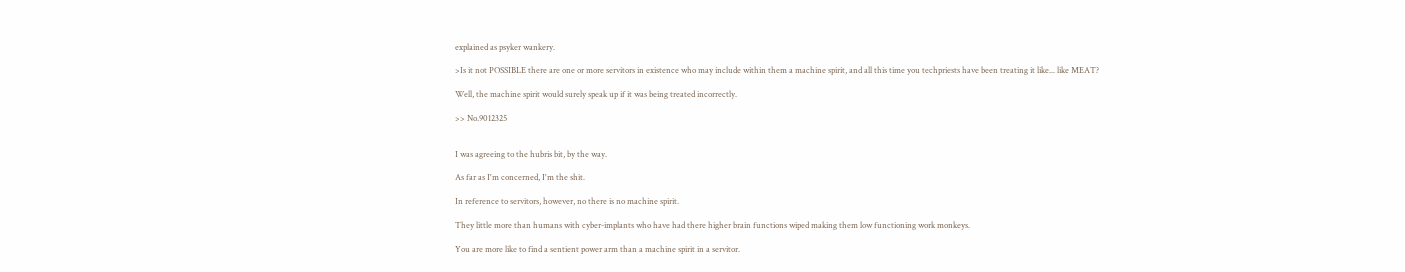explained as psyker wankery.

>Is it not POSSIBLE there are one or more servitors in existence who may include within them a machine spirit, and all this time you techpriests have been treating it like... like MEAT?

Well, the machine spirit would surely speak up if it was being treated incorrectly.

>> No.9012325


I was agreeing to the hubris bit, by the way.

As far as I'm concerned, I'm the shit.

In reference to servitors, however, no there is no machine spirit.

They little more than humans with cyber-implants who have had there higher brain functions wiped making them low functioning work monkeys.

You are more like to find a sentient power arm than a machine spirit in a servitor.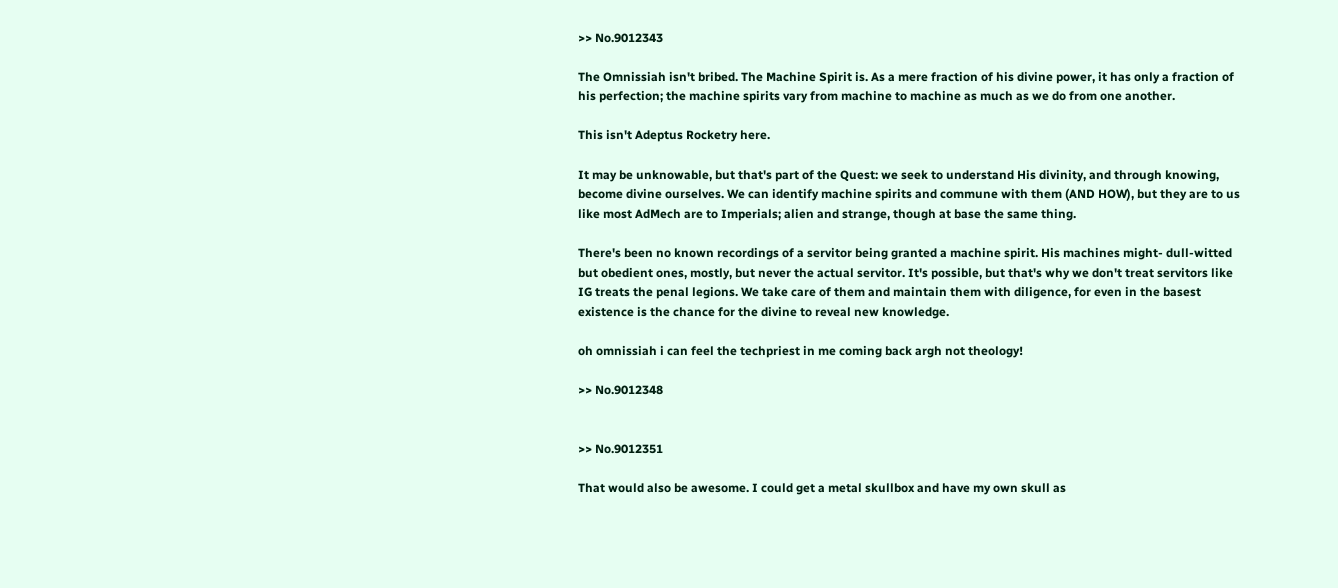>> No.9012343

The Omnissiah isn't bribed. The Machine Spirit is. As a mere fraction of his divine power, it has only a fraction of his perfection; the machine spirits vary from machine to machine as much as we do from one another.

This isn't Adeptus Rocketry here.

It may be unknowable, but that's part of the Quest: we seek to understand His divinity, and through knowing, become divine ourselves. We can identify machine spirits and commune with them (AND HOW), but they are to us like most AdMech are to Imperials; alien and strange, though at base the same thing.

There's been no known recordings of a servitor being granted a machine spirit. His machines might- dull-witted but obedient ones, mostly, but never the actual servitor. It's possible, but that's why we don't treat servitors like IG treats the penal legions. We take care of them and maintain them with diligence, for even in the basest existence is the chance for the divine to reveal new knowledge.

oh omnissiah i can feel the techpriest in me coming back argh not theology!

>> No.9012348


>> No.9012351

That would also be awesome. I could get a metal skullbox and have my own skull as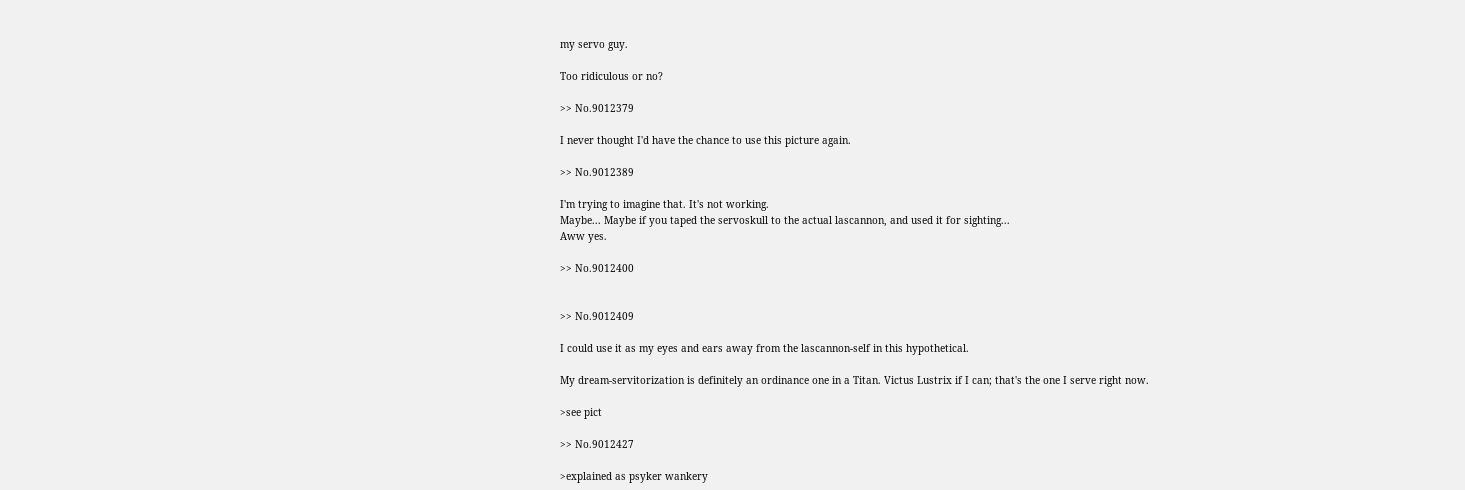my servo guy.

Too ridiculous or no?

>> No.9012379

I never thought I'd have the chance to use this picture again.

>> No.9012389

I'm trying to imagine that. It's not working.
Maybe... Maybe if you taped the servoskull to the actual lascannon, and used it for sighting...
Aww yes.

>> No.9012400


>> No.9012409

I could use it as my eyes and ears away from the lascannon-self in this hypothetical.

My dream-servitorization is definitely an ordinance one in a Titan. Victus Lustrix if I can; that's the one I serve right now.

>see pict

>> No.9012427

>explained as psyker wankery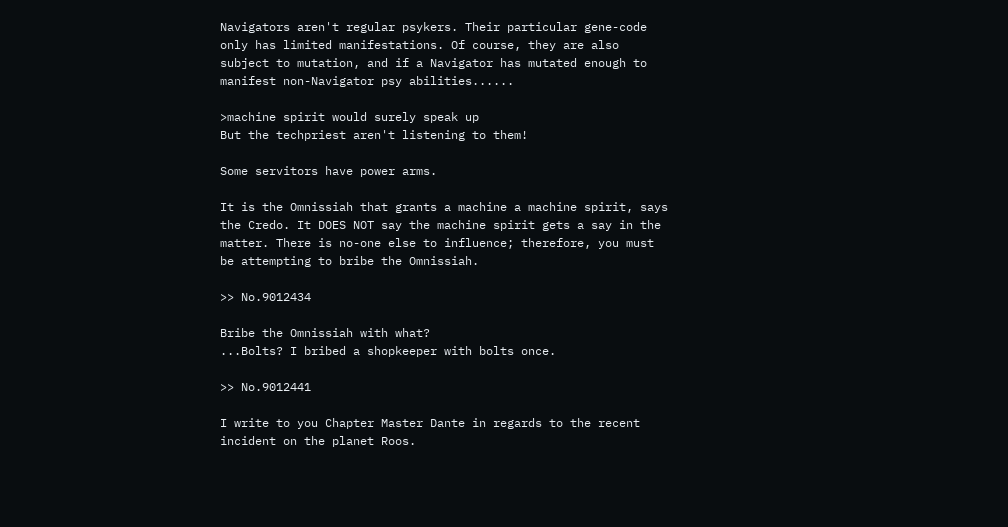Navigators aren't regular psykers. Their particular gene-code only has limited manifestations. Of course, they are also subject to mutation, and if a Navigator has mutated enough to manifest non-Navigator psy abilities......

>machine spirit would surely speak up
But the techpriest aren't listening to them!

Some servitors have power arms.

It is the Omnissiah that grants a machine a machine spirit, says the Credo. It DOES NOT say the machine spirit gets a say in the matter. There is no-one else to influence; therefore, you must be attempting to bribe the Omnissiah.

>> No.9012434

Bribe the Omnissiah with what?
...Bolts? I bribed a shopkeeper with bolts once.

>> No.9012441

I write to you Chapter Master Dante in regards to the recent incident on the planet Roos.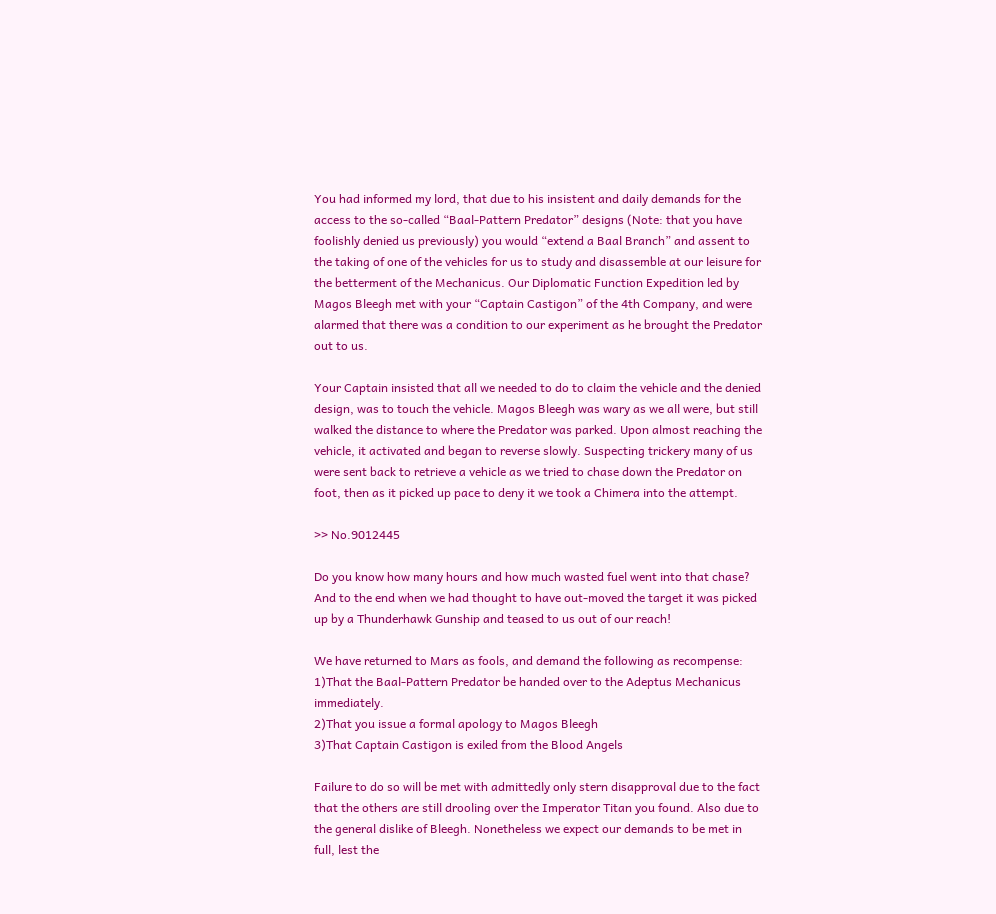You had informed my lord, that due to his insistent and daily demands for the access to the so-called “Baal-Pattern Predator” designs (Note: that you have foolishly denied us previously) you would “extend a Baal Branch” and assent to the taking of one of the vehicles for us to study and disassemble at our leisure for the betterment of the Mechanicus. Our Diplomatic Function Expedition led by Magos Bleegh met with your “Captain Castigon” of the 4th Company, and were alarmed that there was a condition to our experiment as he brought the Predator out to us.

Your Captain insisted that all we needed to do to claim the vehicle and the denied design, was to touch the vehicle. Magos Bleegh was wary as we all were, but still walked the distance to where the Predator was parked. Upon almost reaching the vehicle, it activated and began to reverse slowly. Suspecting trickery many of us were sent back to retrieve a vehicle as we tried to chase down the Predator on foot, then as it picked up pace to deny it we took a Chimera into the attempt.

>> No.9012445

Do you know how many hours and how much wasted fuel went into that chase? And to the end when we had thought to have out-moved the target it was picked up by a Thunderhawk Gunship and teased to us out of our reach!

We have returned to Mars as fools, and demand the following as recompense:
1)That the Baal-Pattern Predator be handed over to the Adeptus Mechanicus immediately.
2)That you issue a formal apology to Magos Bleegh
3)That Captain Castigon is exiled from the Blood Angels

Failure to do so will be met with admittedly only stern disapproval due to the fact that the others are still drooling over the Imperator Titan you found. Also due to the general dislike of Bleegh. Nonetheless we expect our demands to be met in full, lest the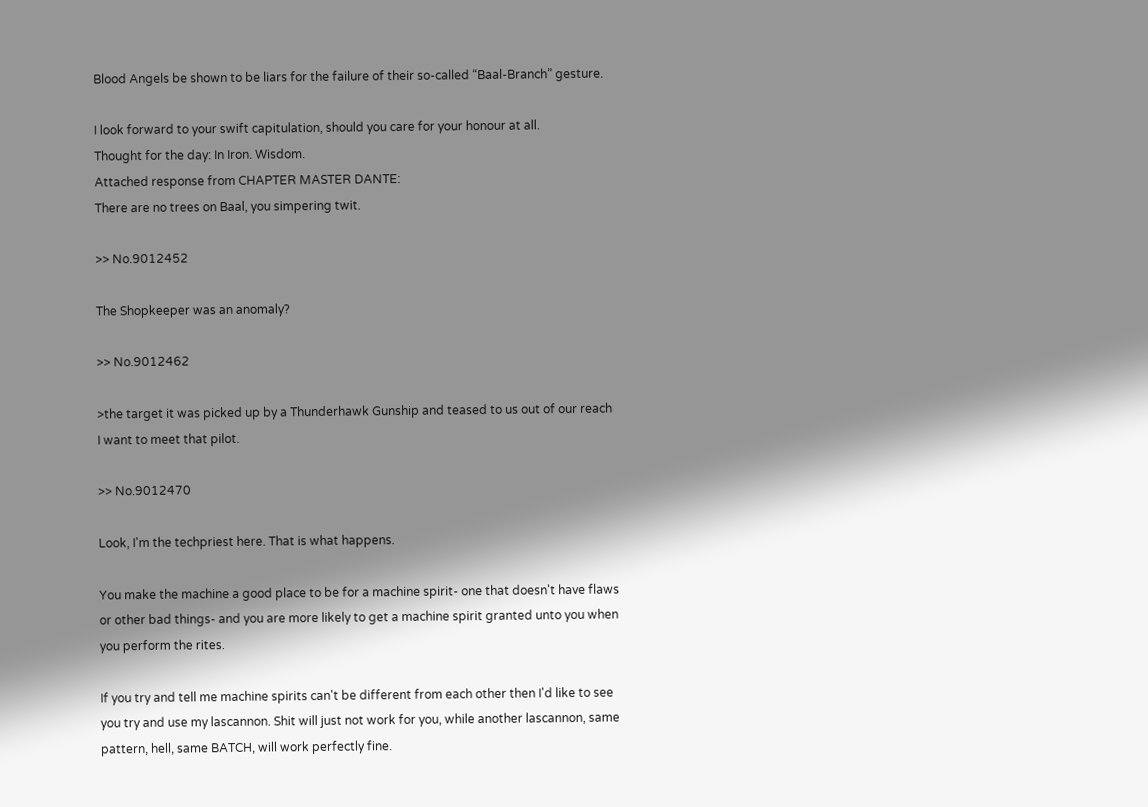Blood Angels be shown to be liars for the failure of their so-called “Baal-Branch” gesture.

I look forward to your swift capitulation, should you care for your honour at all.
Thought for the day: In Iron. Wisdom.
Attached response from CHAPTER MASTER DANTE:
There are no trees on Baal, you simpering twit.

>> No.9012452

The Shopkeeper was an anomaly?

>> No.9012462

>the target it was picked up by a Thunderhawk Gunship and teased to us out of our reach
I want to meet that pilot.

>> No.9012470

Look, I'm the techpriest here. That is what happens.

You make the machine a good place to be for a machine spirit- one that doesn't have flaws or other bad things- and you are more likely to get a machine spirit granted unto you when you perform the rites.

If you try and tell me machine spirits can't be different from each other then I'd like to see you try and use my lascannon. Shit will just not work for you, while another lascannon, same pattern, hell, same BATCH, will work perfectly fine.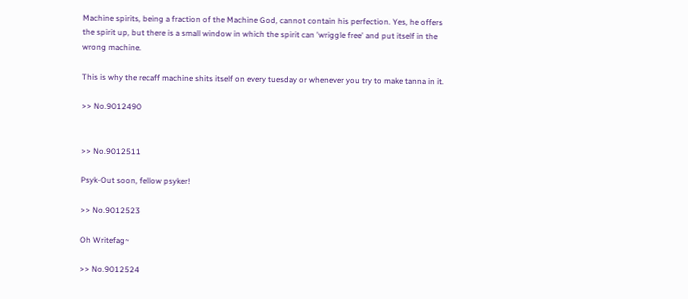Machine spirits, being a fraction of the Machine God, cannot contain his perfection. Yes, he offers the spirit up, but there is a small window in which the spirit can 'wriggle free' and put itself in the wrong machine.

This is why the recaff machine shits itself on every tuesday or whenever you try to make tanna in it.

>> No.9012490


>> No.9012511

Psyk-Out soon, fellow psyker!

>> No.9012523

Oh Writefag~

>> No.9012524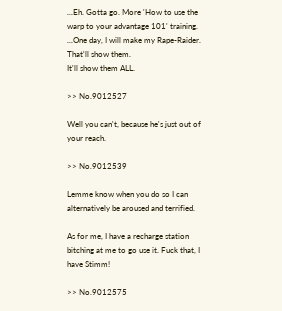...Eh. Gotta go. More 'How to use the warp to your advantage 101' training.
...One day, I will make my Rape-Raider. That'll show them.
It'll show them ALL.

>> No.9012527

Well you can't, because he's just out of your reach.

>> No.9012539

Lemme know when you do so I can alternatively be aroused and terrified.

As for me, I have a recharge station bitching at me to go use it. Fuck that, I have Stimm!

>> No.9012575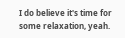I do believe it's time for some relaxation, yeah.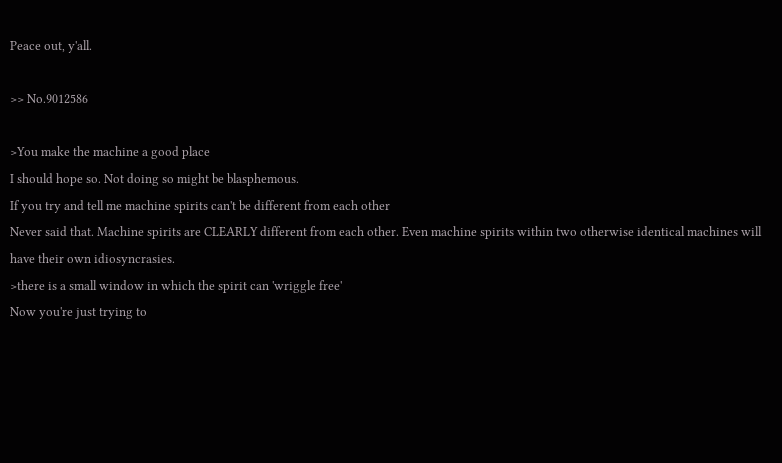Peace out, y'all.

>> No.9012586

>You make the machine a good place
I should hope so. Not doing so might be blasphemous.
If you try and tell me machine spirits can't be different from each other
Never said that. Machine spirits are CLEARLY different from each other. Even machine spirits within two otherwise identical machines will have their own idiosyncrasies.
>there is a small window in which the spirit can 'wriggle free'
Now you're just trying to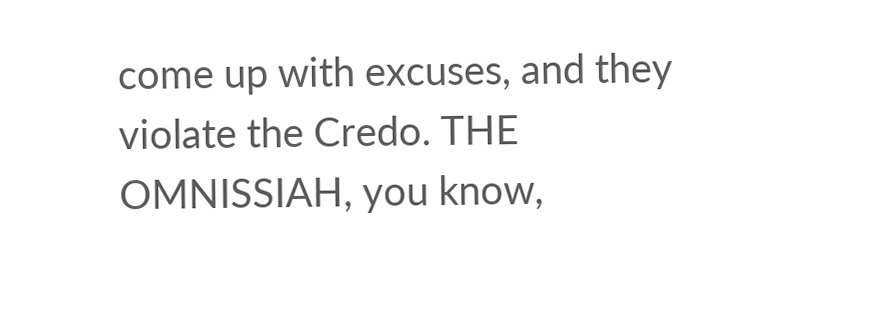come up with excuses, and they violate the Credo. THE OMNISSIAH, you know,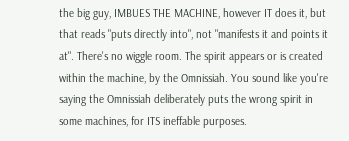the big guy, IMBUES THE MACHINE, however IT does it, but that reads "puts directly into", not "manifests it and points it at". There's no wiggle room. The spirit appears or is created within the machine, by the Omnissiah. You sound like you're saying the Omnissiah deliberately puts the wrong spirit in some machines, for ITS ineffable purposes.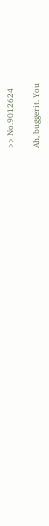>> No.9012624

Ah, buggerit. You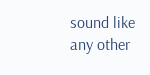sound like any other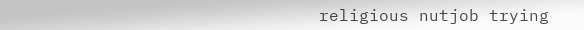religious nutjob trying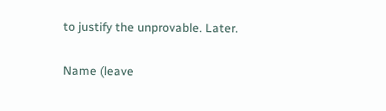to justify the unprovable. Later.

Name (leave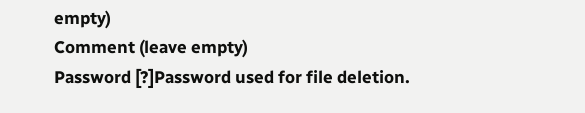empty)
Comment (leave empty)
Password [?]Password used for file deletion.